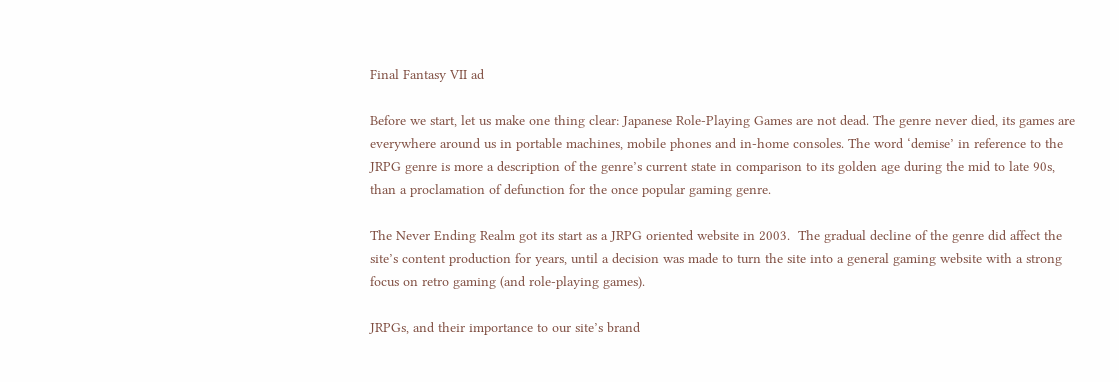Final Fantasy VII ad

Before we start, let us make one thing clear: Japanese Role-Playing Games are not dead. The genre never died, its games are everywhere around us in portable machines, mobile phones and in-home consoles. The word ‘demise’ in reference to the JRPG genre is more a description of the genre’s current state in comparison to its golden age during the mid to late 90s, than a proclamation of defunction for the once popular gaming genre.

The Never Ending Realm got its start as a JRPG oriented website in 2003.  The gradual decline of the genre did affect the site’s content production for years, until a decision was made to turn the site into a general gaming website with a strong focus on retro gaming (and role-playing games).

JRPGs, and their importance to our site’s brand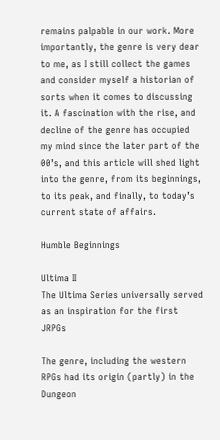remains palpable in our work. More importantly, the genre is very dear to me, as I still collect the games and consider myself a historian of sorts when it comes to discussing it. A fascination with the rise, and decline of the genre has occupied my mind since the later part of the 00’s, and this article will shed light into the genre, from its beginnings, to its peak, and finally, to today’s current state of affairs.

Humble Beginnings

Ultima II
The Ultima Series universally served as an inspiration for the first JRPGs

The genre, including the western RPGs had its origin (partly) in the Dungeon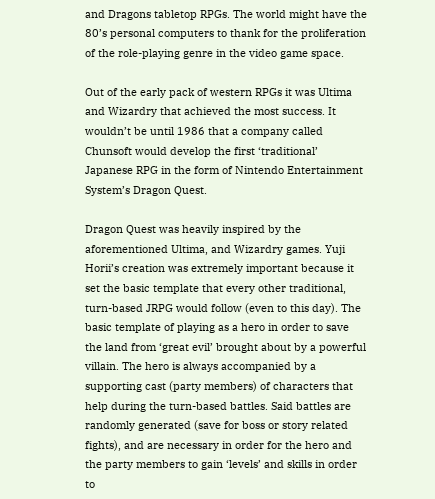and Dragons tabletop RPGs. The world might have the 80’s personal computers to thank for the proliferation of the role-playing genre in the video game space.

Out of the early pack of western RPGs it was Ultima and Wizardry that achieved the most success. It wouldn’t be until 1986 that a company called Chunsoft would develop the first ‘traditional’ Japanese RPG in the form of Nintendo Entertainment System’s Dragon Quest.

Dragon Quest was heavily inspired by the aforementioned Ultima, and Wizardry games. Yuji Horii’s creation was extremely important because it set the basic template that every other traditional, turn-based JRPG would follow (even to this day). The basic template of playing as a hero in order to save the land from ‘great evil’ brought about by a powerful villain. The hero is always accompanied by a supporting cast (party members) of characters that help during the turn-based battles. Said battles are randomly generated (save for boss or story related fights), and are necessary in order for the hero and the party members to gain ‘levels’ and skills in order to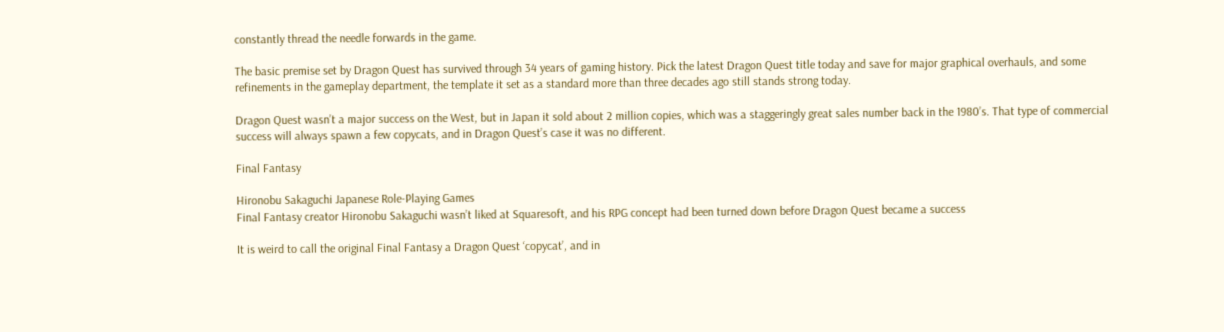constantly thread the needle forwards in the game.

The basic premise set by Dragon Quest has survived through 34 years of gaming history. Pick the latest Dragon Quest title today and save for major graphical overhauls, and some refinements in the gameplay department, the template it set as a standard more than three decades ago still stands strong today.

Dragon Quest wasn’t a major success on the West, but in Japan it sold about 2 million copies, which was a staggeringly great sales number back in the 1980’s. That type of commercial success will always spawn a few copycats, and in Dragon Quest’s case it was no different.

Final Fantasy

Hironobu Sakaguchi Japanese Role-Playing Games
Final Fantasy creator Hironobu Sakaguchi wasn’t liked at Squaresoft, and his RPG concept had been turned down before Dragon Quest became a success

It is weird to call the original Final Fantasy a Dragon Quest ‘copycat’, and in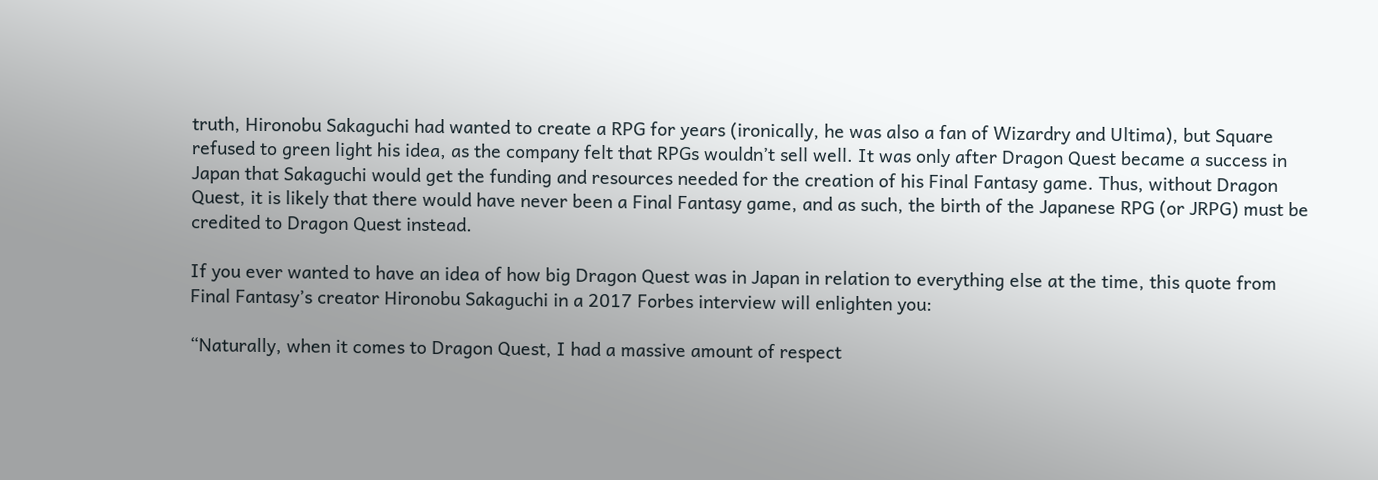truth, Hironobu Sakaguchi had wanted to create a RPG for years (ironically, he was also a fan of Wizardry and Ultima), but Square refused to green light his idea, as the company felt that RPGs wouldn’t sell well. It was only after Dragon Quest became a success in Japan that Sakaguchi would get the funding and resources needed for the creation of his Final Fantasy game. Thus, without Dragon Quest, it is likely that there would have never been a Final Fantasy game, and as such, the birth of the Japanese RPG (or JRPG) must be credited to Dragon Quest instead.

If you ever wanted to have an idea of how big Dragon Quest was in Japan in relation to everything else at the time, this quote from Final Fantasy’s creator Hironobu Sakaguchi in a 2017 Forbes interview will enlighten you:

“Naturally, when it comes to Dragon Quest, I had a massive amount of respect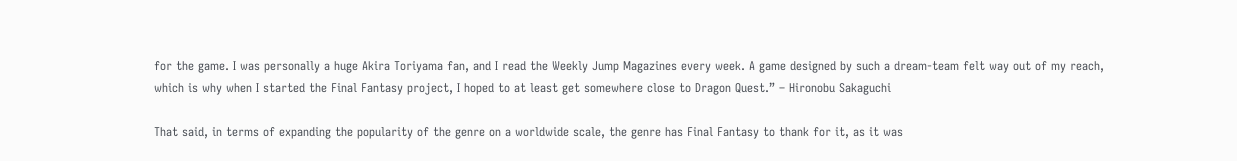for the game. I was personally a huge Akira Toriyama fan, and I read the Weekly Jump Magazines every week. A game designed by such a dream-team felt way out of my reach, which is why when I started the Final Fantasy project, I hoped to at least get somewhere close to Dragon Quest.” – Hironobu Sakaguchi

That said, in terms of expanding the popularity of the genre on a worldwide scale, the genre has Final Fantasy to thank for it, as it was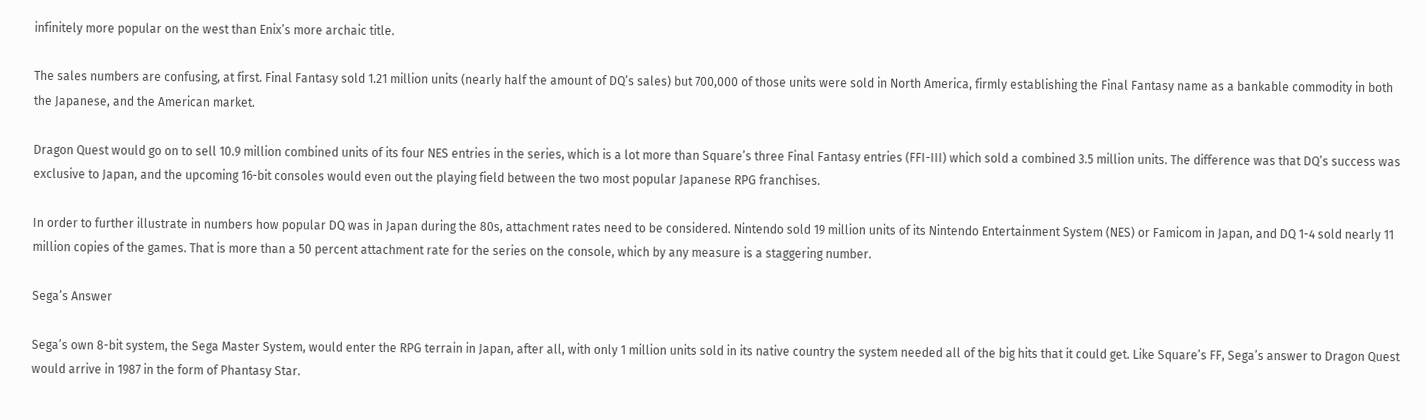infinitely more popular on the west than Enix’s more archaic title.

The sales numbers are confusing, at first. Final Fantasy sold 1.21 million units (nearly half the amount of DQ’s sales) but 700,000 of those units were sold in North America, firmly establishing the Final Fantasy name as a bankable commodity in both the Japanese, and the American market.

Dragon Quest would go on to sell 10.9 million combined units of its four NES entries in the series, which is a lot more than Square’s three Final Fantasy entries (FFI-III) which sold a combined 3.5 million units. The difference was that DQ’s success was exclusive to Japan, and the upcoming 16-bit consoles would even out the playing field between the two most popular Japanese RPG franchises.

In order to further illustrate in numbers how popular DQ was in Japan during the 80s, attachment rates need to be considered. Nintendo sold 19 million units of its Nintendo Entertainment System (NES) or Famicom in Japan, and DQ 1-4 sold nearly 11 million copies of the games. That is more than a 50 percent attachment rate for the series on the console, which by any measure is a staggering number.

Sega’s Answer

Sega’s own 8-bit system, the Sega Master System, would enter the RPG terrain in Japan, after all, with only 1 million units sold in its native country the system needed all of the big hits that it could get. Like Square’s FF, Sega’s answer to Dragon Quest would arrive in 1987 in the form of Phantasy Star.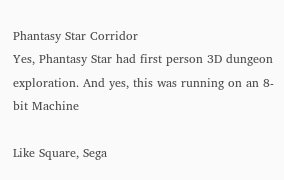Phantasy Star Corridor
Yes, Phantasy Star had first person 3D dungeon exploration. And yes, this was running on an 8-bit Machine

Like Square, Sega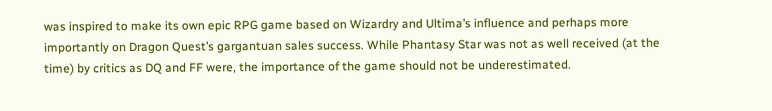was inspired to make its own epic RPG game based on Wizardry and Ultima’s influence and perhaps more importantly on Dragon Quest’s gargantuan sales success. While Phantasy Star was not as well received (at the time) by critics as DQ and FF were, the importance of the game should not be underestimated.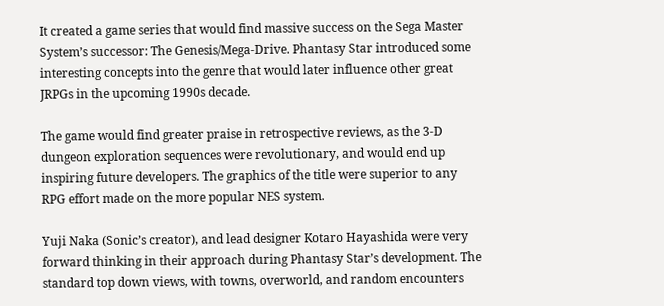It created a game series that would find massive success on the Sega Master System’s successor: The Genesis/Mega-Drive. Phantasy Star introduced some interesting concepts into the genre that would later influence other great JRPGs in the upcoming 1990s decade.

The game would find greater praise in retrospective reviews, as the 3-D dungeon exploration sequences were revolutionary, and would end up inspiring future developers. The graphics of the title were superior to any RPG effort made on the more popular NES system.

Yuji Naka (Sonic’s creator), and lead designer Kotaro Hayashida were very forward thinking in their approach during Phantasy Star’s development. The standard top down views, with towns, overworld, and random encounters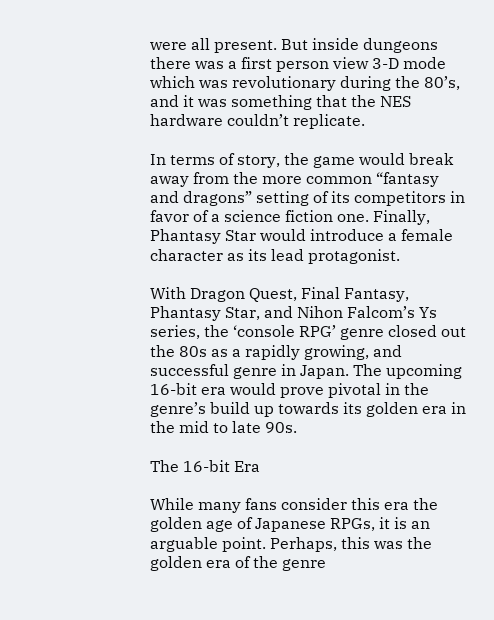were all present. But inside dungeons there was a first person view 3-D mode which was revolutionary during the 80’s, and it was something that the NES hardware couldn’t replicate.

In terms of story, the game would break away from the more common “fantasy and dragons” setting of its competitors in favor of a science fiction one. Finally, Phantasy Star would introduce a female character as its lead protagonist.

With Dragon Quest, Final Fantasy, Phantasy Star, and Nihon Falcom’s Ys series, the ‘console RPG’ genre closed out the 80s as a rapidly growing, and successful genre in Japan. The upcoming 16-bit era would prove pivotal in the genre’s build up towards its golden era in the mid to late 90s.

The 16-bit Era

While many fans consider this era the golden age of Japanese RPGs, it is an arguable point. Perhaps, this was the golden era of the genre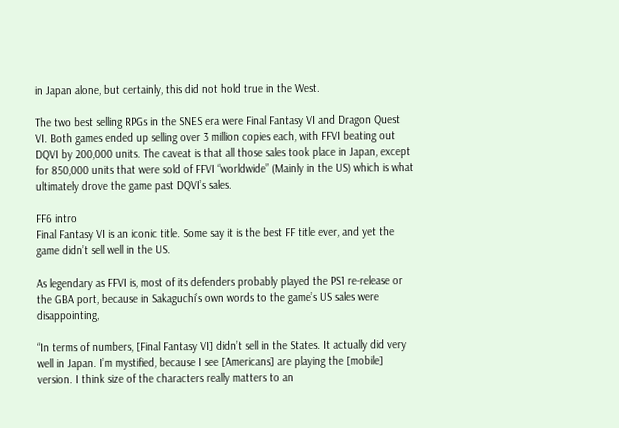in Japan alone, but certainly, this did not hold true in the West.

The two best selling RPGs in the SNES era were Final Fantasy VI and Dragon Quest VI. Both games ended up selling over 3 million copies each, with FFVI beating out DQVI by 200,000 units. The caveat is that all those sales took place in Japan, except for 850,000 units that were sold of FFVI “worldwide” (Mainly in the US) which is what ultimately drove the game past DQVI’s sales.

FF6 intro
Final Fantasy VI is an iconic title. Some say it is the best FF title ever, and yet the game didn’t sell well in the US.

As legendary as FFVI is, most of its defenders probably played the PS1 re-release or the GBA port, because in Sakaguchi’s own words to the game’s US sales were disappointing,

“In terms of numbers, [Final Fantasy VI] didn’t sell in the States. It actually did very well in Japan. I’m mystified, because I see [Americans] are playing the [mobile] version. I think size of the characters really matters to an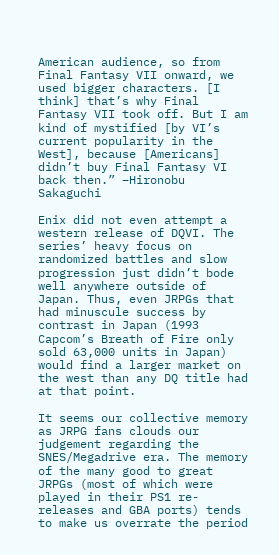American audience, so from Final Fantasy VII onward, we used bigger characters. [I think] that’s why Final Fantasy VII took off. But I am kind of mystified [by VI’s current popularity in the West], because [Americans] didn’t buy Final Fantasy VI back then.” –Hironobu Sakaguchi

Enix did not even attempt a western release of DQVI. The series’ heavy focus on randomized battles and slow progression just didn’t bode well anywhere outside of Japan. Thus, even JRPGs that had minuscule success by contrast in Japan (1993 Capcom’s Breath of Fire only sold 63,000 units in Japan) would find a larger market on the west than any DQ title had at that point.

It seems our collective memory as JRPG fans clouds our judgement regarding the SNES/Megadrive era. The memory of the many good to great JRPGs (most of which were played in their PS1 re-releases and GBA ports) tends to make us overrate the period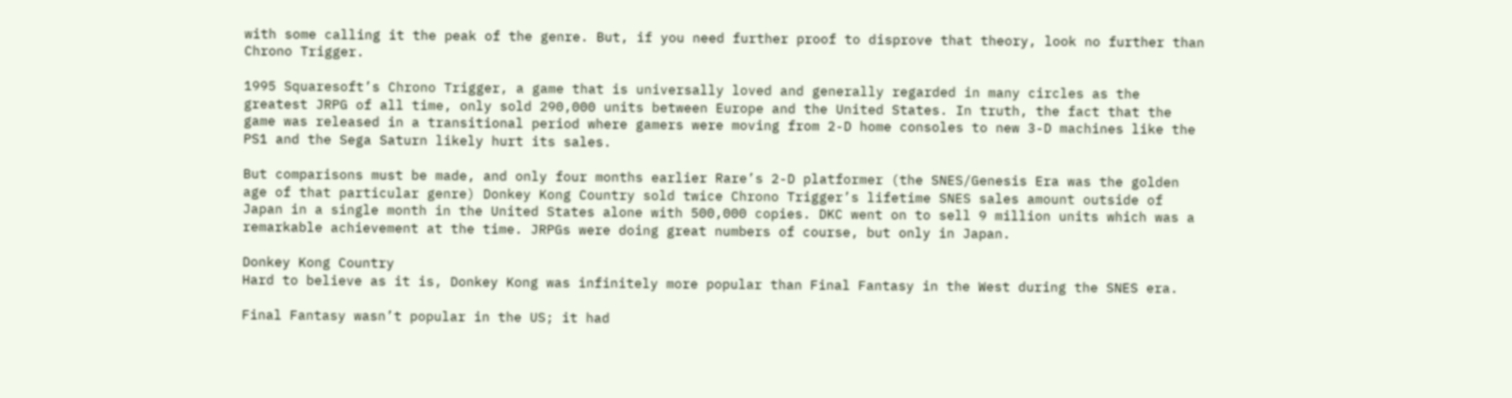with some calling it the peak of the genre. But, if you need further proof to disprove that theory, look no further than Chrono Trigger.

1995 Squaresoft’s Chrono Trigger, a game that is universally loved and generally regarded in many circles as the greatest JRPG of all time, only sold 290,000 units between Europe and the United States. In truth, the fact that the game was released in a transitional period where gamers were moving from 2-D home consoles to new 3-D machines like the PS1 and the Sega Saturn likely hurt its sales.

But comparisons must be made, and only four months earlier Rare’s 2-D platformer (the SNES/Genesis Era was the golden age of that particular genre) Donkey Kong Country sold twice Chrono Trigger’s lifetime SNES sales amount outside of Japan in a single month in the United States alone with 500,000 copies. DKC went on to sell 9 million units which was a remarkable achievement at the time. JRPGs were doing great numbers of course, but only in Japan.

Donkey Kong Country
Hard to believe as it is, Donkey Kong was infinitely more popular than Final Fantasy in the West during the SNES era.

Final Fantasy wasn’t popular in the US; it had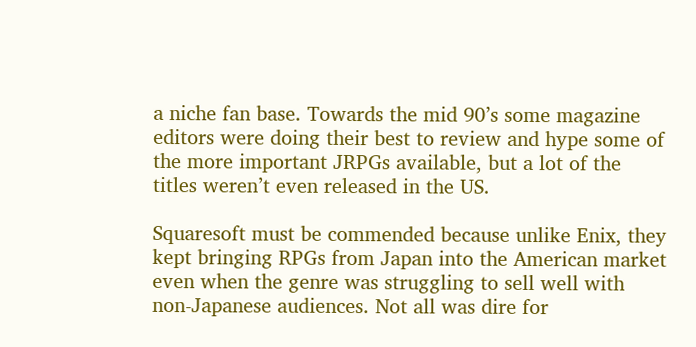a niche fan base. Towards the mid 90’s some magazine editors were doing their best to review and hype some of the more important JRPGs available, but a lot of the titles weren’t even released in the US.

Squaresoft must be commended because unlike Enix, they kept bringing RPGs from Japan into the American market even when the genre was struggling to sell well with non-Japanese audiences. Not all was dire for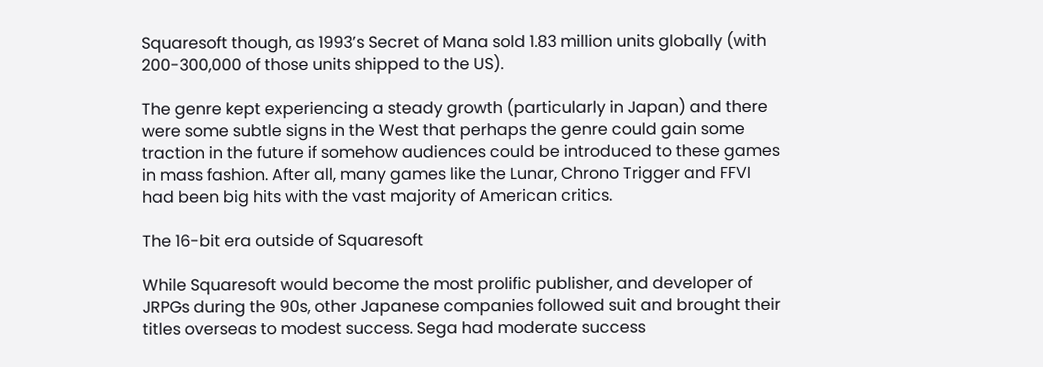Squaresoft though, as 1993’s Secret of Mana sold 1.83 million units globally (with 200-300,000 of those units shipped to the US).

The genre kept experiencing a steady growth (particularly in Japan) and there were some subtle signs in the West that perhaps the genre could gain some traction in the future if somehow audiences could be introduced to these games in mass fashion. After all, many games like the Lunar, Chrono Trigger and FFVI had been big hits with the vast majority of American critics.

The 16-bit era outside of Squaresoft

While Squaresoft would become the most prolific publisher, and developer of JRPGs during the 90s, other Japanese companies followed suit and brought their titles overseas to modest success. Sega had moderate success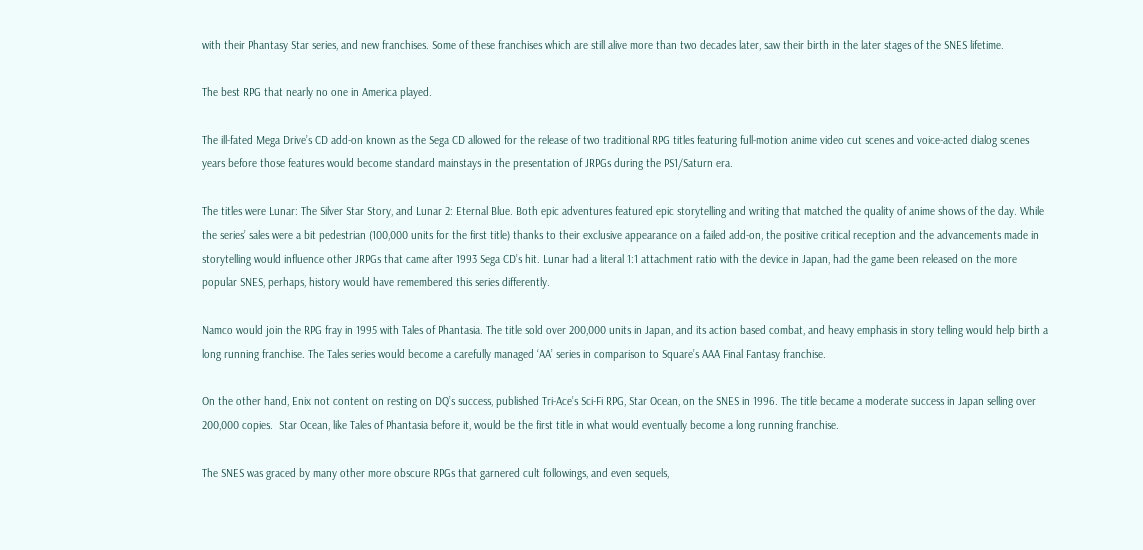with their Phantasy Star series, and new franchises. Some of these franchises which are still alive more than two decades later, saw their birth in the later stages of the SNES lifetime.

The best RPG that nearly no one in America played.

The ill-fated Mega Drive’s CD add-on known as the Sega CD allowed for the release of two traditional RPG titles featuring full-motion anime video cut scenes and voice-acted dialog scenes years before those features would become standard mainstays in the presentation of JRPGs during the PS1/Saturn era.

The titles were Lunar: The Silver Star Story, and Lunar 2: Eternal Blue. Both epic adventures featured epic storytelling and writing that matched the quality of anime shows of the day. While the series’ sales were a bit pedestrian (100,000 units for the first title) thanks to their exclusive appearance on a failed add-on, the positive critical reception and the advancements made in storytelling would influence other JRPGs that came after 1993 Sega CD’s hit. Lunar had a literal 1:1 attachment ratio with the device in Japan, had the game been released on the more popular SNES, perhaps, history would have remembered this series differently.

Namco would join the RPG fray in 1995 with Tales of Phantasia. The title sold over 200,000 units in Japan, and its action based combat, and heavy emphasis in story telling would help birth a long running franchise. The Tales series would become a carefully managed ‘AA’ series in comparison to Square’s AAA Final Fantasy franchise.

On the other hand, Enix not content on resting on DQ’s success, published Tri-Ace’s Sci-Fi RPG, Star Ocean, on the SNES in 1996. The title became a moderate success in Japan selling over 200,000 copies.  Star Ocean, like Tales of Phantasia before it, would be the first title in what would eventually become a long running franchise.

The SNES was graced by many other more obscure RPGs that garnered cult followings, and even sequels,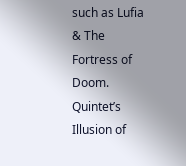such as Lufia & The Fortress of Doom. Quintet’s Illusion of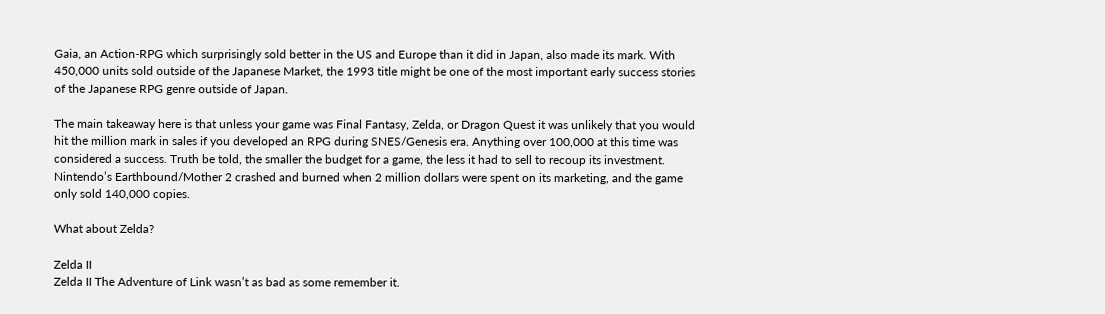Gaia, an Action-RPG which surprisingly sold better in the US and Europe than it did in Japan, also made its mark. With 450,000 units sold outside of the Japanese Market, the 1993 title might be one of the most important early success stories of the Japanese RPG genre outside of Japan.

The main takeaway here is that unless your game was Final Fantasy, Zelda, or Dragon Quest it was unlikely that you would hit the million mark in sales if you developed an RPG during SNES/Genesis era. Anything over 100,000 at this time was considered a success. Truth be told, the smaller the budget for a game, the less it had to sell to recoup its investment. Nintendo’s Earthbound/Mother 2 crashed and burned when 2 million dollars were spent on its marketing, and the game only sold 140,000 copies.

What about Zelda?

Zelda II
Zelda II The Adventure of Link wasn’t as bad as some remember it.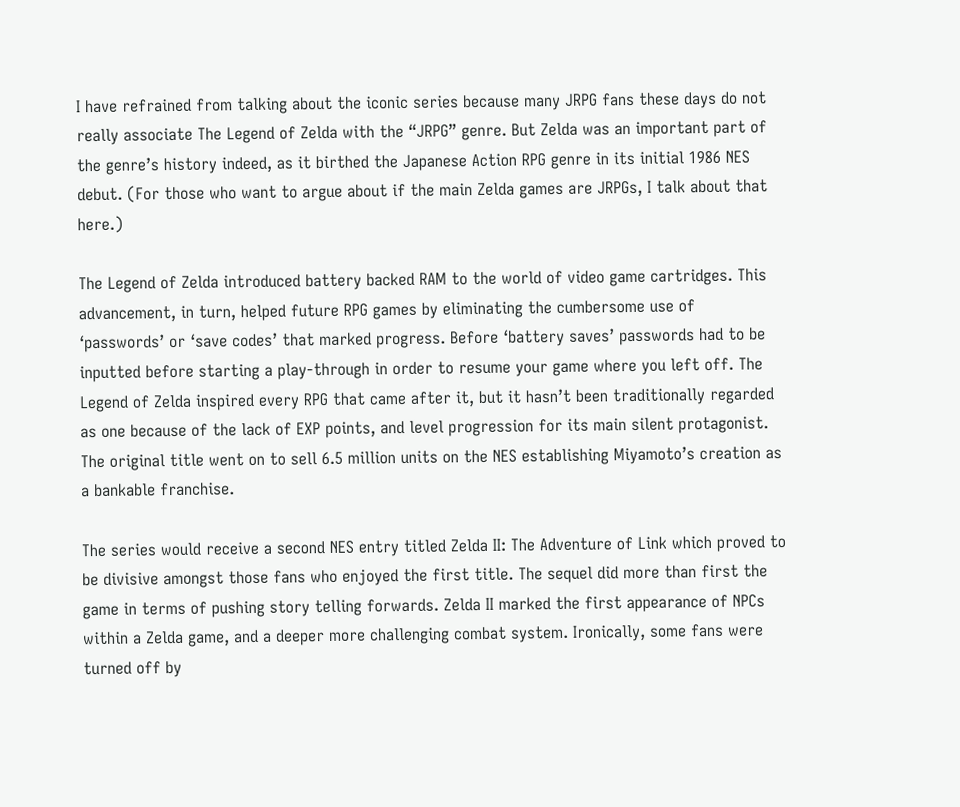I have refrained from talking about the iconic series because many JRPG fans these days do not really associate The Legend of Zelda with the “JRPG” genre. But Zelda was an important part of the genre’s history indeed, as it birthed the Japanese Action RPG genre in its initial 1986 NES debut. (For those who want to argue about if the main Zelda games are JRPGs, I talk about that here.)

The Legend of Zelda introduced battery backed RAM to the world of video game cartridges. This advancement, in turn, helped future RPG games by eliminating the cumbersome use of ‘passwords’ or ‘save codes’ that marked progress. Before ‘battery saves’ passwords had to be inputted before starting a play-through in order to resume your game where you left off. The Legend of Zelda inspired every RPG that came after it, but it hasn’t been traditionally regarded as one because of the lack of EXP points, and level progression for its main silent protagonist. The original title went on to sell 6.5 million units on the NES establishing Miyamoto’s creation as a bankable franchise.

The series would receive a second NES entry titled Zelda II: The Adventure of Link which proved to be divisive amongst those fans who enjoyed the first title. The sequel did more than first the game in terms of pushing story telling forwards. Zelda II marked the first appearance of NPCs within a Zelda game, and a deeper more challenging combat system. Ironically, some fans were turned off by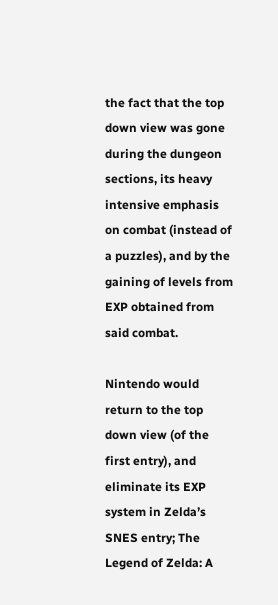the fact that the top down view was gone during the dungeon sections, its heavy intensive emphasis on combat (instead of a puzzles), and by the gaining of levels from EXP obtained from said combat.

Nintendo would return to the top down view (of the first entry), and eliminate its EXP system in Zelda’s SNES entry; The Legend of Zelda: A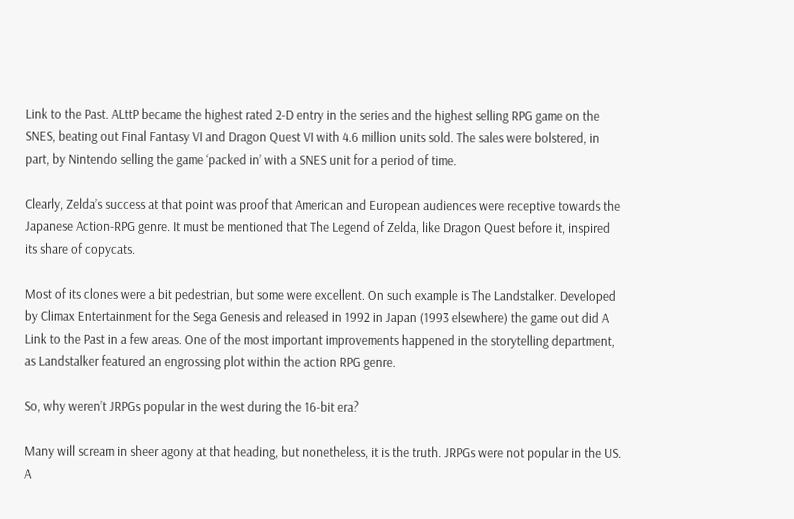Link to the Past. ALttP became the highest rated 2-D entry in the series and the highest selling RPG game on the SNES, beating out Final Fantasy VI and Dragon Quest VI with 4.6 million units sold. The sales were bolstered, in part, by Nintendo selling the game ‘packed in’ with a SNES unit for a period of time.

Clearly, Zelda’s success at that point was proof that American and European audiences were receptive towards the Japanese Action-RPG genre. It must be mentioned that The Legend of Zelda, like Dragon Quest before it, inspired its share of copycats.

Most of its clones were a bit pedestrian, but some were excellent. On such example is The Landstalker. Developed by Climax Entertainment for the Sega Genesis and released in 1992 in Japan (1993 elsewhere) the game out did A Link to the Past in a few areas. One of the most important improvements happened in the storytelling department, as Landstalker featured an engrossing plot within the action RPG genre.

So, why weren’t JRPGs popular in the west during the 16-bit era?

Many will scream in sheer agony at that heading, but nonetheless, it is the truth. JRPGs were not popular in the US. A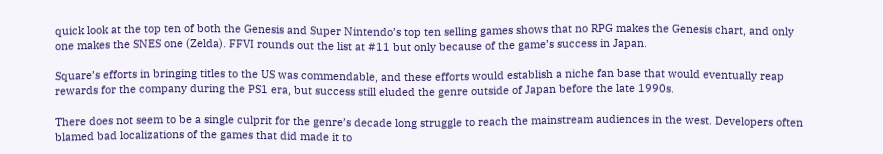quick look at the top ten of both the Genesis and Super Nintendo’s top ten selling games shows that no RPG makes the Genesis chart, and only one makes the SNES one (Zelda). FFVI rounds out the list at #11 but only because of the game’s success in Japan.

Square’s efforts in bringing titles to the US was commendable, and these efforts would establish a niche fan base that would eventually reap rewards for the company during the PS1 era, but success still eluded the genre outside of Japan before the late 1990s.

There does not seem to be a single culprit for the genre’s decade long struggle to reach the mainstream audiences in the west. Developers often blamed bad localizations of the games that did made it to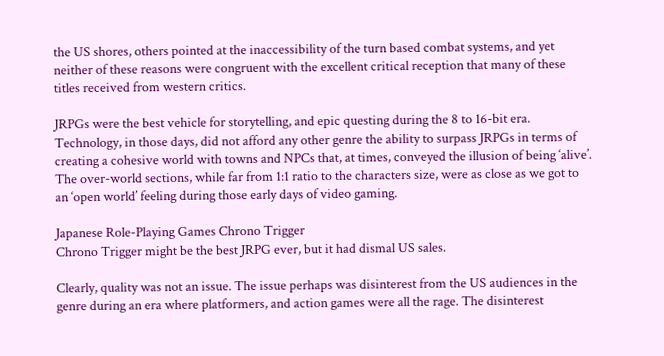the US shores, others pointed at the inaccessibility of the turn based combat systems, and yet neither of these reasons were congruent with the excellent critical reception that many of these titles received from western critics.

JRPGs were the best vehicle for storytelling, and epic questing during the 8 to 16-bit era. Technology, in those days, did not afford any other genre the ability to surpass JRPGs in terms of creating a cohesive world with towns and NPCs that, at times, conveyed the illusion of being ‘alive’. The over-world sections, while far from 1:1 ratio to the characters size, were as close as we got to an ‘open world’ feeling during those early days of video gaming.

Japanese Role-Playing Games Chrono Trigger
Chrono Trigger might be the best JRPG ever, but it had dismal US sales.

Clearly, quality was not an issue. The issue perhaps was disinterest from the US audiences in the genre during an era where platformers, and action games were all the rage. The disinterest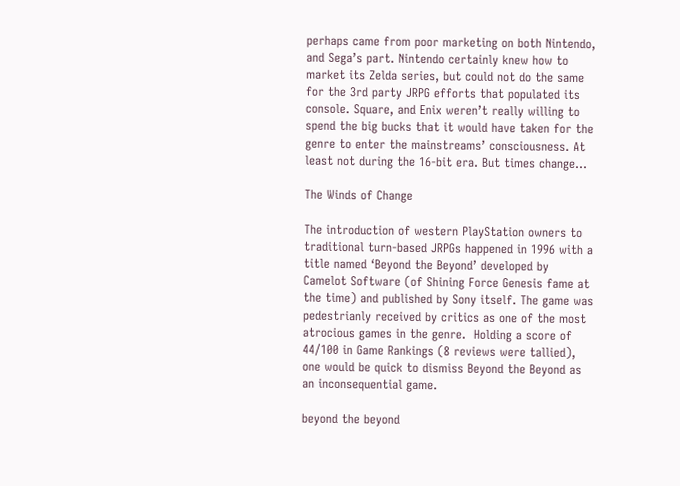perhaps came from poor marketing on both Nintendo, and Sega’s part. Nintendo certainly knew how to market its Zelda series, but could not do the same for the 3rd party JRPG efforts that populated its console. Square, and Enix weren’t really willing to spend the big bucks that it would have taken for the genre to enter the mainstreams’ consciousness. At least not during the 16-bit era. But times change…

The Winds of Change

The introduction of western PlayStation owners to traditional turn-based JRPGs happened in 1996 with a title named ‘Beyond the Beyond’ developed by Camelot Software (of Shining Force Genesis fame at the time) and published by Sony itself. The game was pedestrianly received by critics as one of the most atrocious games in the genre.  Holding a score of 44/100 in Game Rankings (8 reviews were tallied), one would be quick to dismiss Beyond the Beyond as an inconsequential game.

beyond the beyond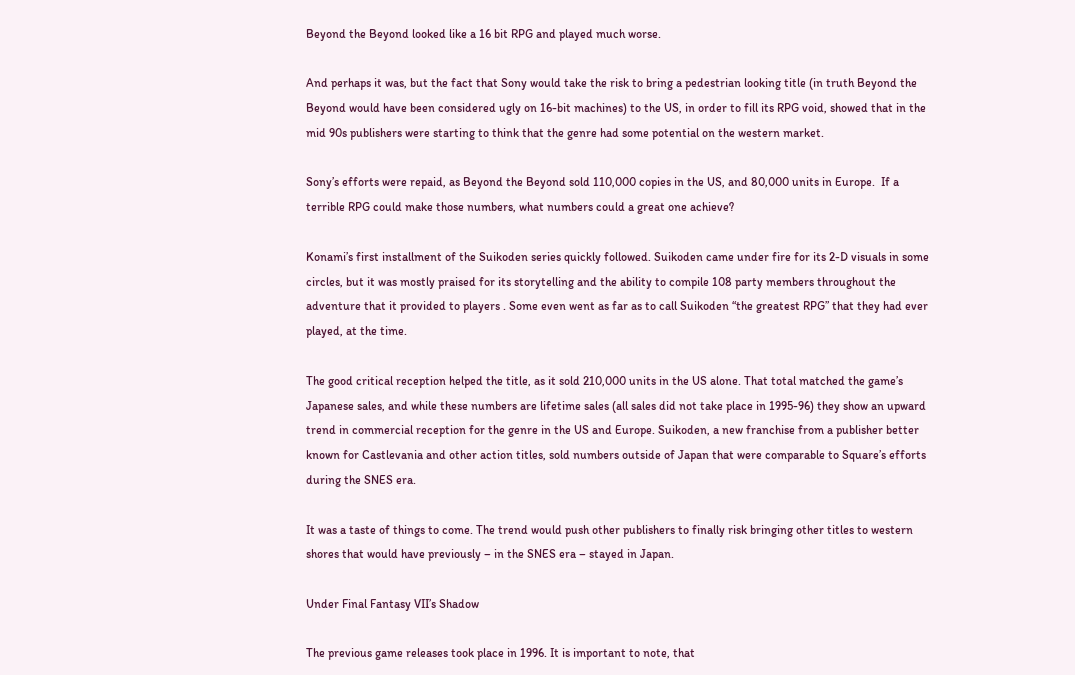Beyond the Beyond looked like a 16 bit RPG and played much worse.

And perhaps it was, but the fact that Sony would take the risk to bring a pedestrian looking title (in truth Beyond the Beyond would have been considered ugly on 16-bit machines) to the US, in order to fill its RPG void, showed that in the mid 90s publishers were starting to think that the genre had some potential on the western market.

Sony’s efforts were repaid, as Beyond the Beyond sold 110,000 copies in the US, and 80,000 units in Europe.  If a terrible RPG could make those numbers, what numbers could a great one achieve?

Konami’s first installment of the Suikoden series quickly followed. Suikoden came under fire for its 2-D visuals in some circles, but it was mostly praised for its storytelling and the ability to compile 108 party members throughout the adventure that it provided to players . Some even went as far as to call Suikoden “the greatest RPG” that they had ever played, at the time.

The good critical reception helped the title, as it sold 210,000 units in the US alone. That total matched the game’s Japanese sales, and while these numbers are lifetime sales (all sales did not take place in 1995-96) they show an upward trend in commercial reception for the genre in the US and Europe. Suikoden, a new franchise from a publisher better known for Castlevania and other action titles, sold numbers outside of Japan that were comparable to Square’s efforts during the SNES era.

It was a taste of things to come. The trend would push other publishers to finally risk bringing other titles to western shores that would have previously – in the SNES era – stayed in Japan.

Under Final Fantasy VII’s Shadow

The previous game releases took place in 1996. It is important to note, that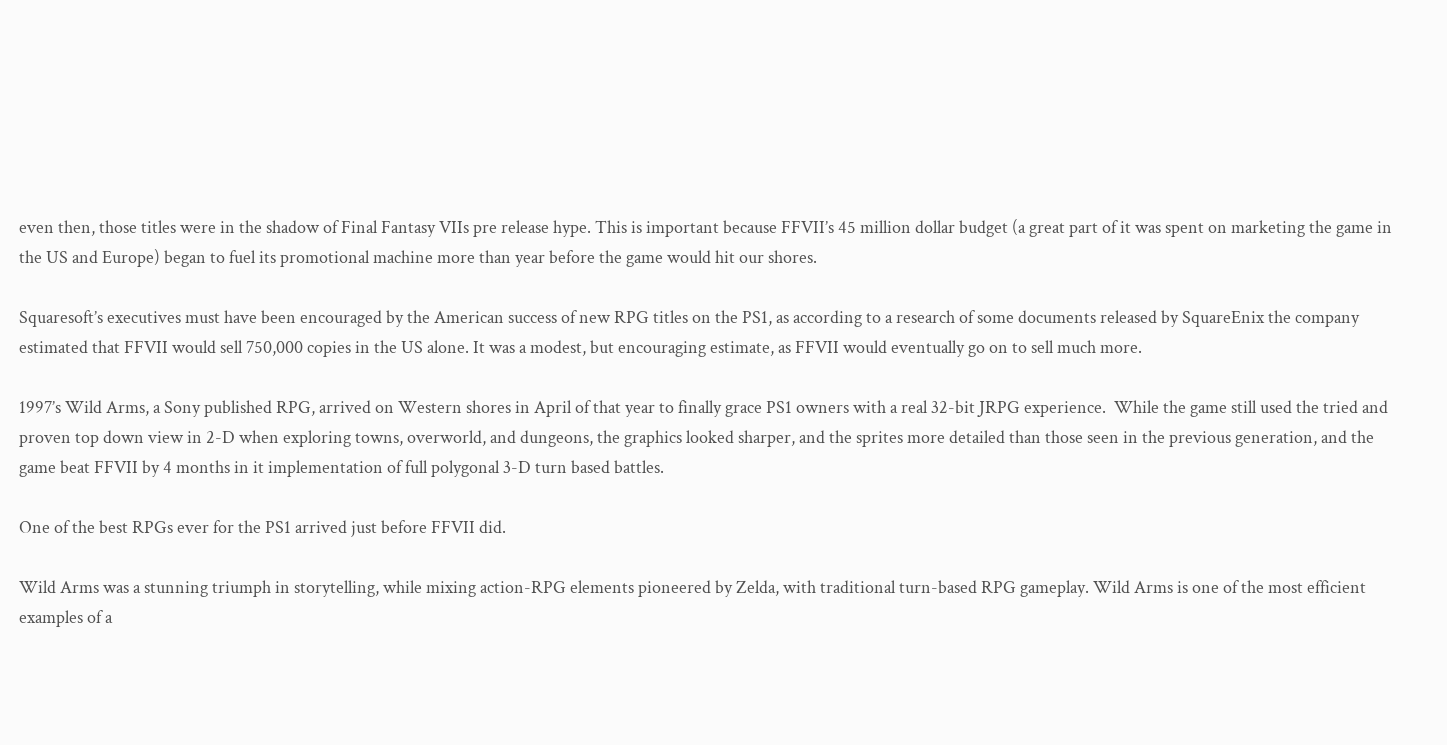even then, those titles were in the shadow of Final Fantasy VIIs pre release hype. This is important because FFVII’s 45 million dollar budget (a great part of it was spent on marketing the game in the US and Europe) began to fuel its promotional machine more than year before the game would hit our shores.

Squaresoft’s executives must have been encouraged by the American success of new RPG titles on the PS1, as according to a research of some documents released by SquareEnix the company estimated that FFVII would sell 750,000 copies in the US alone. It was a modest, but encouraging estimate, as FFVII would eventually go on to sell much more.

1997’s Wild Arms, a Sony published RPG, arrived on Western shores in April of that year to finally grace PS1 owners with a real 32-bit JRPG experience.  While the game still used the tried and proven top down view in 2-D when exploring towns, overworld, and dungeons, the graphics looked sharper, and the sprites more detailed than those seen in the previous generation, and the game beat FFVII by 4 months in it implementation of full polygonal 3-D turn based battles.

One of the best RPGs ever for the PS1 arrived just before FFVII did.

Wild Arms was a stunning triumph in storytelling, while mixing action-RPG elements pioneered by Zelda, with traditional turn-based RPG gameplay. Wild Arms is one of the most efficient examples of a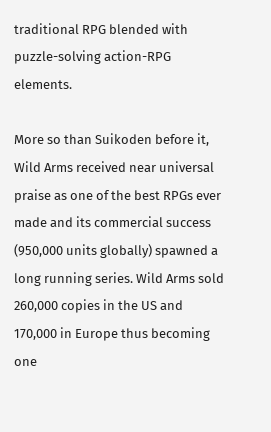traditional RPG blended with puzzle-solving action-RPG elements.

More so than Suikoden before it, Wild Arms received near universal praise as one of the best RPGs ever made and its commercial success (950,000 units globally) spawned a long running series. Wild Arms sold 260,000 copies in the US and 170,000 in Europe thus becoming one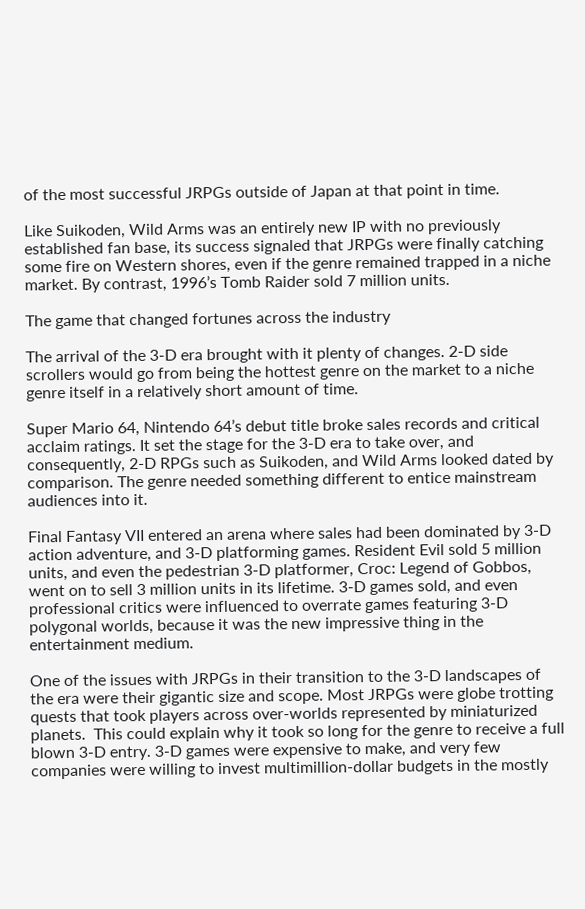of the most successful JRPGs outside of Japan at that point in time.

Like Suikoden, Wild Arms was an entirely new IP with no previously established fan base, its success signaled that JRPGs were finally catching some fire on Western shores, even if the genre remained trapped in a niche market. By contrast, 1996’s Tomb Raider sold 7 million units.

The game that changed fortunes across the industry

The arrival of the 3-D era brought with it plenty of changes. 2-D side scrollers would go from being the hottest genre on the market to a niche genre itself in a relatively short amount of time.

Super Mario 64, Nintendo 64’s debut title broke sales records and critical acclaim ratings. It set the stage for the 3-D era to take over, and consequently, 2-D RPGs such as Suikoden, and Wild Arms looked dated by comparison. The genre needed something different to entice mainstream audiences into it.

Final Fantasy VII entered an arena where sales had been dominated by 3-D action adventure, and 3-D platforming games. Resident Evil sold 5 million units, and even the pedestrian 3-D platformer, Croc: Legend of Gobbos, went on to sell 3 million units in its lifetime. 3-D games sold, and even professional critics were influenced to overrate games featuring 3-D polygonal worlds, because it was the new impressive thing in the entertainment medium.

One of the issues with JRPGs in their transition to the 3-D landscapes of the era were their gigantic size and scope. Most JRPGs were globe trotting quests that took players across over-worlds represented by miniaturized planets.  This could explain why it took so long for the genre to receive a full blown 3-D entry. 3-D games were expensive to make, and very few companies were willing to invest multimillion-dollar budgets in the mostly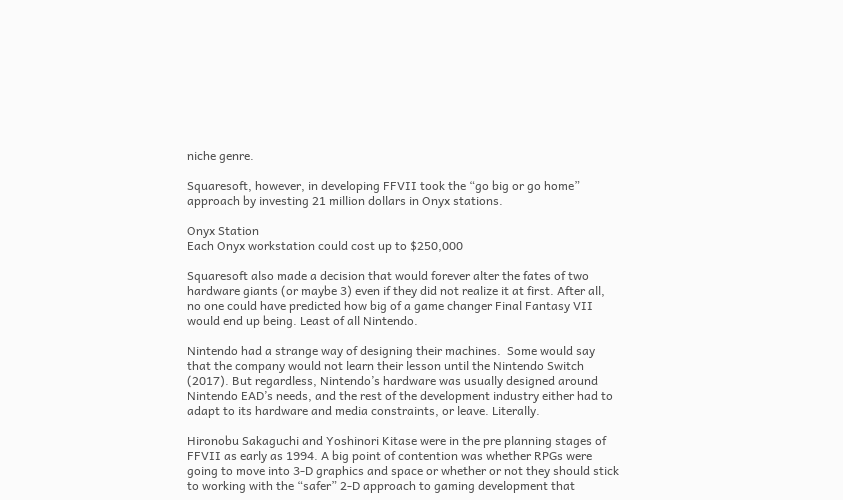niche genre.

Squaresoft, however, in developing FFVII took the “go big or go home” approach by investing 21 million dollars in Onyx stations.

Onyx Station
Each Onyx workstation could cost up to $250,000

Squaresoft also made a decision that would forever alter the fates of two hardware giants (or maybe 3) even if they did not realize it at first. After all, no one could have predicted how big of a game changer Final Fantasy VII would end up being. Least of all Nintendo.

Nintendo had a strange way of designing their machines.  Some would say that the company would not learn their lesson until the Nintendo Switch (2017). But regardless, Nintendo’s hardware was usually designed around Nintendo EAD’s needs, and the rest of the development industry either had to adapt to its hardware and media constraints, or leave. Literally.

Hironobu Sakaguchi and Yoshinori Kitase were in the pre planning stages of FFVII as early as 1994. A big point of contention was whether RPGs were going to move into 3-D graphics and space or whether or not they should stick to working with the “safer” 2-D approach to gaming development that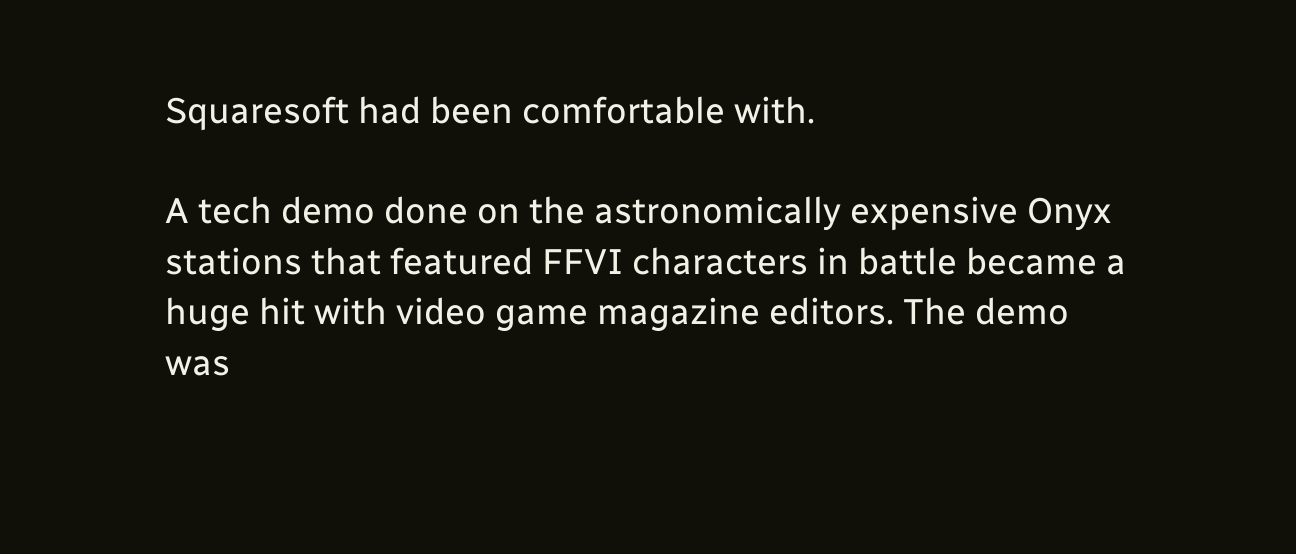Squaresoft had been comfortable with.

A tech demo done on the astronomically expensive Onyx stations that featured FFVI characters in battle became a huge hit with video game magazine editors. The demo was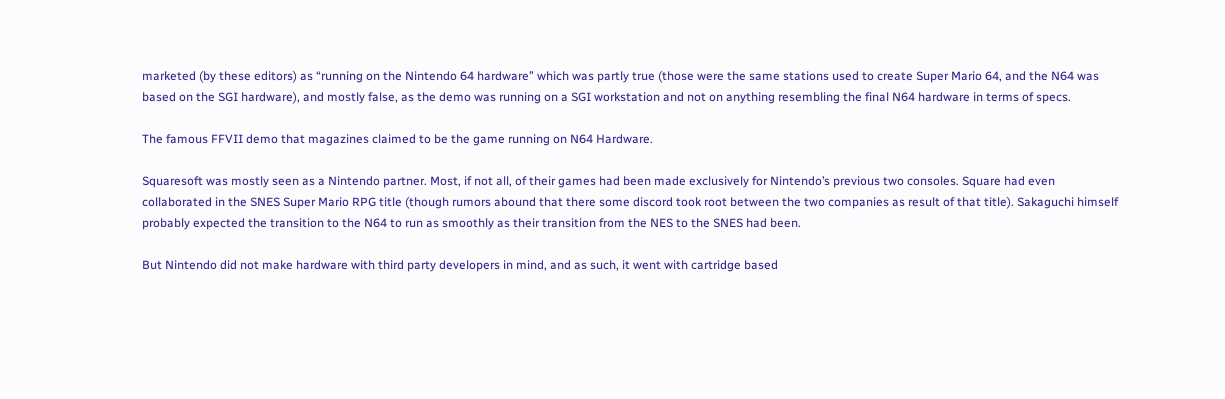marketed (by these editors) as “running on the Nintendo 64 hardware” which was partly true (those were the same stations used to create Super Mario 64, and the N64 was based on the SGI hardware), and mostly false, as the demo was running on a SGI workstation and not on anything resembling the final N64 hardware in terms of specs.

The famous FFVII demo that magazines claimed to be the game running on N64 Hardware.

Squaresoft was mostly seen as a Nintendo partner. Most, if not all, of their games had been made exclusively for Nintendo’s previous two consoles. Square had even collaborated in the SNES Super Mario RPG title (though rumors abound that there some discord took root between the two companies as result of that title). Sakaguchi himself probably expected the transition to the N64 to run as smoothly as their transition from the NES to the SNES had been.

But Nintendo did not make hardware with third party developers in mind, and as such, it went with cartridge based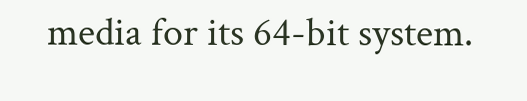media for its 64-bit system.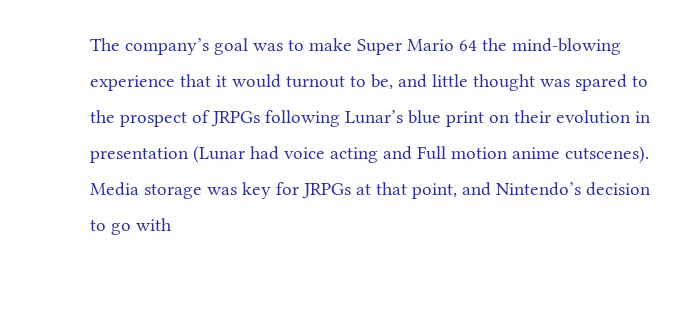The company’s goal was to make Super Mario 64 the mind-blowing experience that it would turnout to be, and little thought was spared to the prospect of JRPGs following Lunar’s blue print on their evolution in presentation (Lunar had voice acting and Full motion anime cutscenes). Media storage was key for JRPGs at that point, and Nintendo’s decision to go with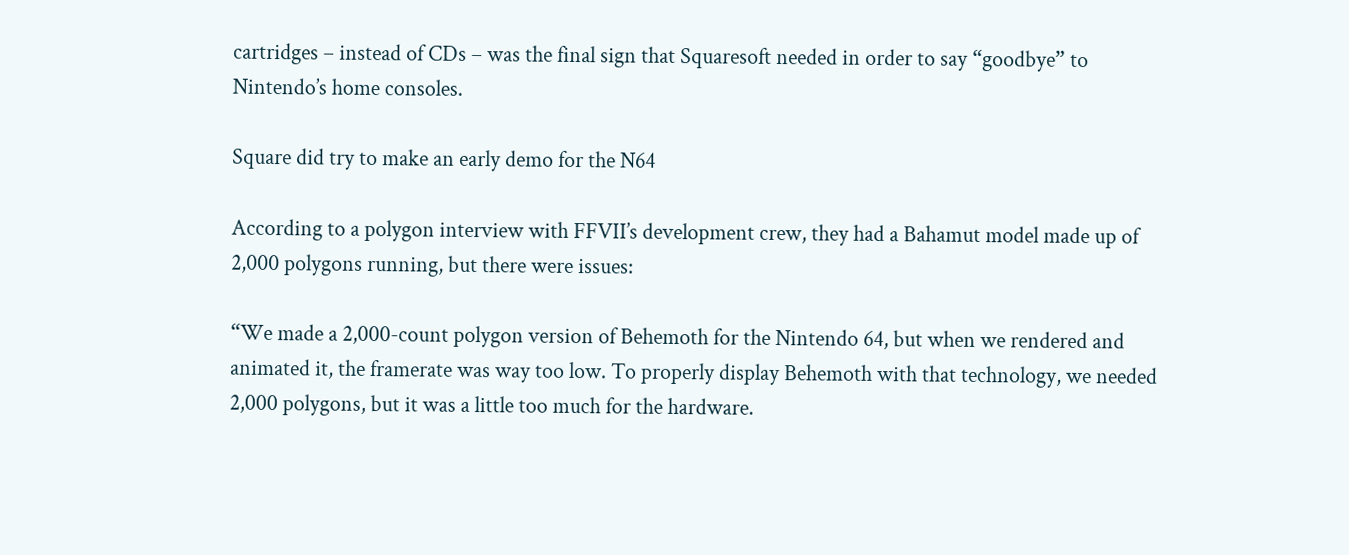cartridges – instead of CDs – was the final sign that Squaresoft needed in order to say “goodbye” to Nintendo’s home consoles.

Square did try to make an early demo for the N64

According to a polygon interview with FFVII’s development crew, they had a Bahamut model made up of 2,000 polygons running, but there were issues:

“We made a 2,000-count polygon version of Behemoth for the Nintendo 64, but when we rendered and animated it, the framerate was way too low. To properly display Behemoth with that technology, we needed 2,000 polygons, but it was a little too much for the hardware.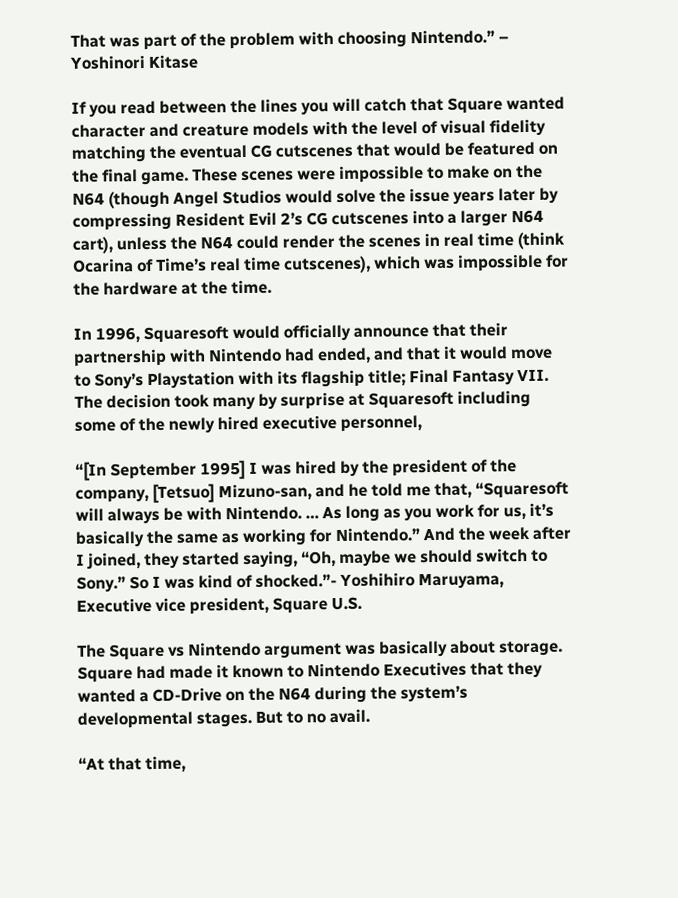That was part of the problem with choosing Nintendo.” – Yoshinori Kitase

If you read between the lines you will catch that Square wanted character and creature models with the level of visual fidelity matching the eventual CG cutscenes that would be featured on the final game. These scenes were impossible to make on the N64 (though Angel Studios would solve the issue years later by compressing Resident Evil 2’s CG cutscenes into a larger N64 cart), unless the N64 could render the scenes in real time (think Ocarina of Time’s real time cutscenes), which was impossible for the hardware at the time.

In 1996, Squaresoft would officially announce that their partnership with Nintendo had ended, and that it would move to Sony’s Playstation with its flagship title; Final Fantasy VII. The decision took many by surprise at Squaresoft including some of the newly hired executive personnel,

“[In September 1995] I was hired by the president of the company, [Tetsuo] Mizuno-san, and he told me that, “Squaresoft will always be with Nintendo. … As long as you work for us, it’s basically the same as working for Nintendo.” And the week after I joined, they started saying, “Oh, maybe we should switch to Sony.” So I was kind of shocked.”- Yoshihiro Maruyama, Executive vice president, Square U.S.

The Square vs Nintendo argument was basically about storage. Square had made it known to Nintendo Executives that they wanted a CD-Drive on the N64 during the system’s developmental stages. But to no avail.

“At that time,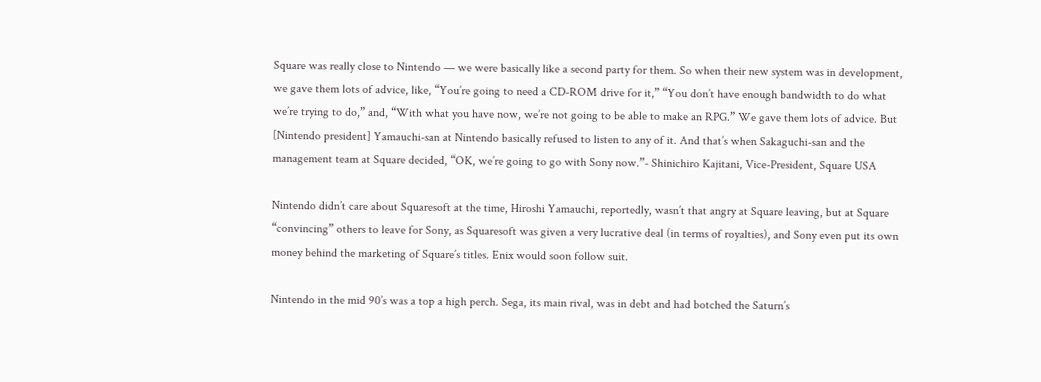Square was really close to Nintendo — we were basically like a second party for them. So when their new system was in development, we gave them lots of advice, like, “You’re going to need a CD-ROM drive for it,” “You don’t have enough bandwidth to do what we’re trying to do,” and, “With what you have now, we’re not going to be able to make an RPG.” We gave them lots of advice. But [Nintendo president] Yamauchi-san at Nintendo basically refused to listen to any of it. And that’s when Sakaguchi-san and the management team at Square decided, “OK, we’re going to go with Sony now.”- Shinichiro Kajitani, Vice-President, Square USA

Nintendo didn’t care about Squaresoft at the time, Hiroshi Yamauchi, reportedly, wasn’t that angry at Square leaving, but at Square “convincing” others to leave for Sony, as Squaresoft was given a very lucrative deal (in terms of royalties), and Sony even put its own money behind the marketing of Square’s titles. Enix would soon follow suit.

Nintendo in the mid 90’s was a top a high perch. Sega, its main rival, was in debt and had botched the Saturn’s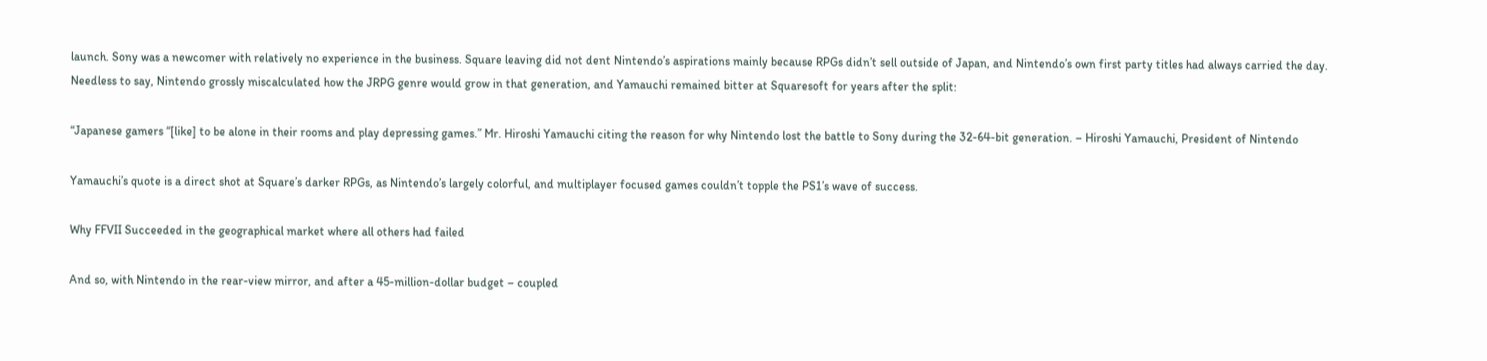launch. Sony was a newcomer with relatively no experience in the business. Square leaving did not dent Nintendo’s aspirations mainly because RPGs didn’t sell outside of Japan, and Nintendo’s own first party titles had always carried the day. Needless to say, Nintendo grossly miscalculated how the JRPG genre would grow in that generation, and Yamauchi remained bitter at Squaresoft for years after the split:

“Japanese gamers “[like] to be alone in their rooms and play depressing games.” Mr. Hiroshi Yamauchi citing the reason for why Nintendo lost the battle to Sony during the 32-64-bit generation. – Hiroshi Yamauchi, President of Nintendo

Yamauchi’s quote is a direct shot at Square’s darker RPGs, as Nintendo’s largely colorful, and multiplayer focused games couldn’t topple the PS1’s wave of success.

Why FFVII Succeeded in the geographical market where all others had failed

And so, with Nintendo in the rear-view mirror, and after a 45-million-dollar budget – coupled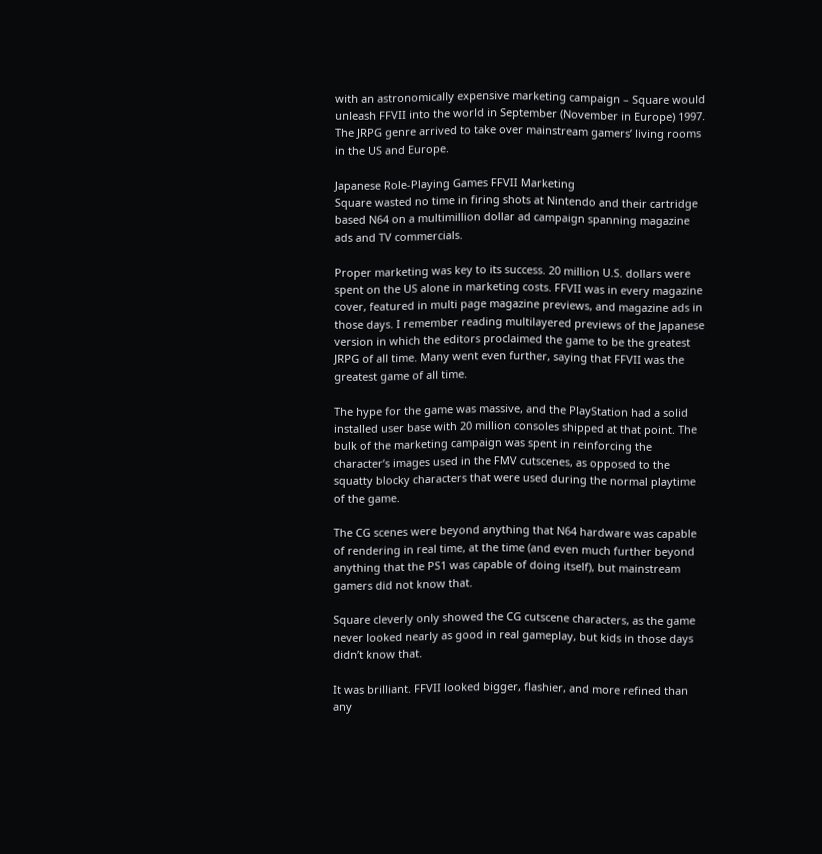with an astronomically expensive marketing campaign – Square would unleash FFVII into the world in September (November in Europe) 1997. The JRPG genre arrived to take over mainstream gamers’ living rooms in the US and Europe.

Japanese Role-Playing Games FFVII Marketing
Square wasted no time in firing shots at Nintendo and their cartridge based N64 on a multimillion dollar ad campaign spanning magazine ads and TV commercials.

Proper marketing was key to its success. 20 million U.S. dollars were spent on the US alone in marketing costs. FFVII was in every magazine cover, featured in multi page magazine previews, and magazine ads in those days. I remember reading multilayered previews of the Japanese version in which the editors proclaimed the game to be the greatest JRPG of all time. Many went even further, saying that FFVII was the greatest game of all time.

The hype for the game was massive, and the PlayStation had a solid installed user base with 20 million consoles shipped at that point. The bulk of the marketing campaign was spent in reinforcing the character’s images used in the FMV cutscenes, as opposed to the squatty blocky characters that were used during the normal playtime of the game.

The CG scenes were beyond anything that N64 hardware was capable of rendering in real time, at the time (and even much further beyond anything that the PS1 was capable of doing itself), but mainstream gamers did not know that.

Square cleverly only showed the CG cutscene characters, as the game never looked nearly as good in real gameplay, but kids in those days didn’t know that.

It was brilliant. FFVII looked bigger, flashier, and more refined than any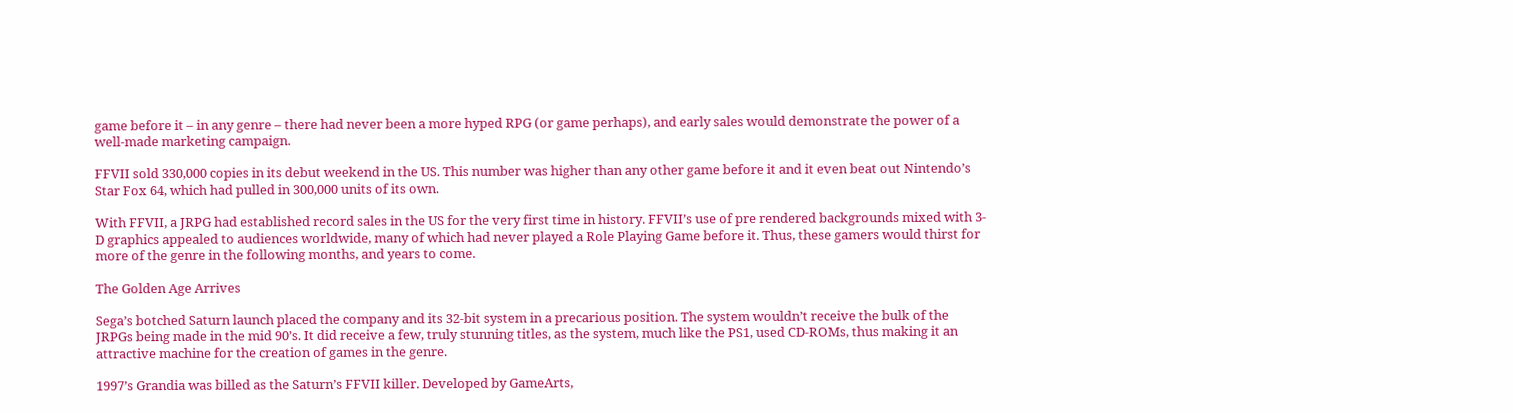game before it – in any genre – there had never been a more hyped RPG (or game perhaps), and early sales would demonstrate the power of a well-made marketing campaign.

FFVII sold 330,000 copies in its debut weekend in the US. This number was higher than any other game before it and it even beat out Nintendo’s Star Fox 64, which had pulled in 300,000 units of its own.

With FFVII, a JRPG had established record sales in the US for the very first time in history. FFVII’s use of pre rendered backgrounds mixed with 3-D graphics appealed to audiences worldwide, many of which had never played a Role Playing Game before it. Thus, these gamers would thirst for more of the genre in the following months, and years to come.

The Golden Age Arrives

Sega’s botched Saturn launch placed the company and its 32-bit system in a precarious position. The system wouldn’t receive the bulk of the JRPGs being made in the mid 90’s. It did receive a few, truly stunning titles, as the system, much like the PS1, used CD-ROMs, thus making it an attractive machine for the creation of games in the genre.

1997’s Grandia was billed as the Saturn’s FFVII killer. Developed by GameArts,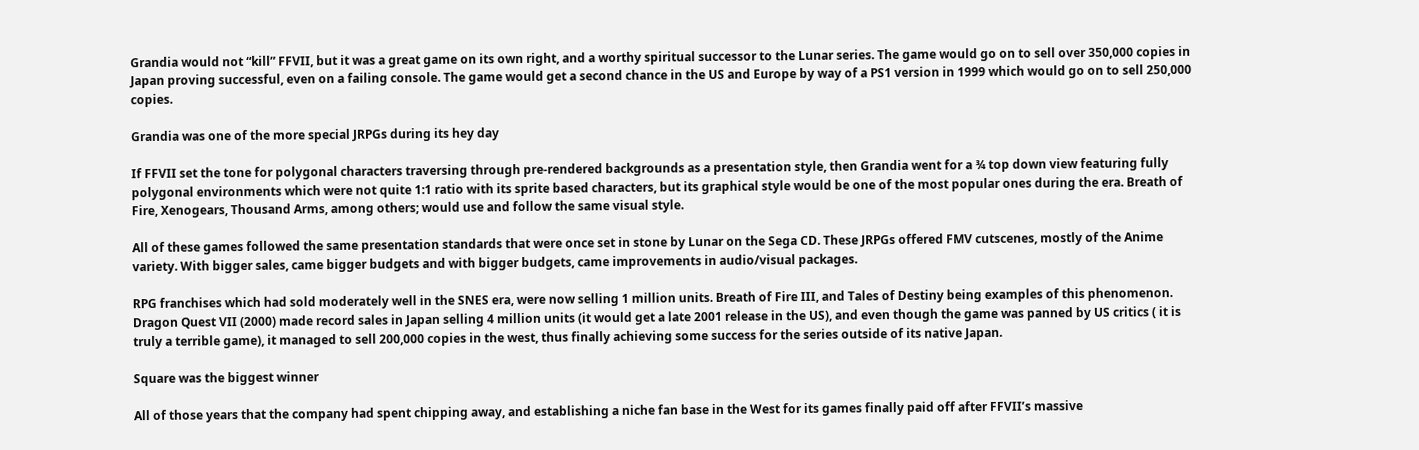Grandia would not “kill” FFVII, but it was a great game on its own right, and a worthy spiritual successor to the Lunar series. The game would go on to sell over 350,000 copies in Japan proving successful, even on a failing console. The game would get a second chance in the US and Europe by way of a PS1 version in 1999 which would go on to sell 250,000 copies.

Grandia was one of the more special JRPGs during its hey day

If FFVII set the tone for polygonal characters traversing through pre-rendered backgrounds as a presentation style, then Grandia went for a ¾ top down view featuring fully polygonal environments which were not quite 1:1 ratio with its sprite based characters, but its graphical style would be one of the most popular ones during the era. Breath of Fire, Xenogears, Thousand Arms, among others; would use and follow the same visual style.

All of these games followed the same presentation standards that were once set in stone by Lunar on the Sega CD. These JRPGs offered FMV cutscenes, mostly of the Anime variety. With bigger sales, came bigger budgets and with bigger budgets, came improvements in audio/visual packages.

RPG franchises which had sold moderately well in the SNES era, were now selling 1 million units. Breath of Fire III, and Tales of Destiny being examples of this phenomenon. Dragon Quest VII (2000) made record sales in Japan selling 4 million units (it would get a late 2001 release in the US), and even though the game was panned by US critics ( it is truly a terrible game), it managed to sell 200,000 copies in the west, thus finally achieving some success for the series outside of its native Japan.

Square was the biggest winner

All of those years that the company had spent chipping away, and establishing a niche fan base in the West for its games finally paid off after FFVII’s massive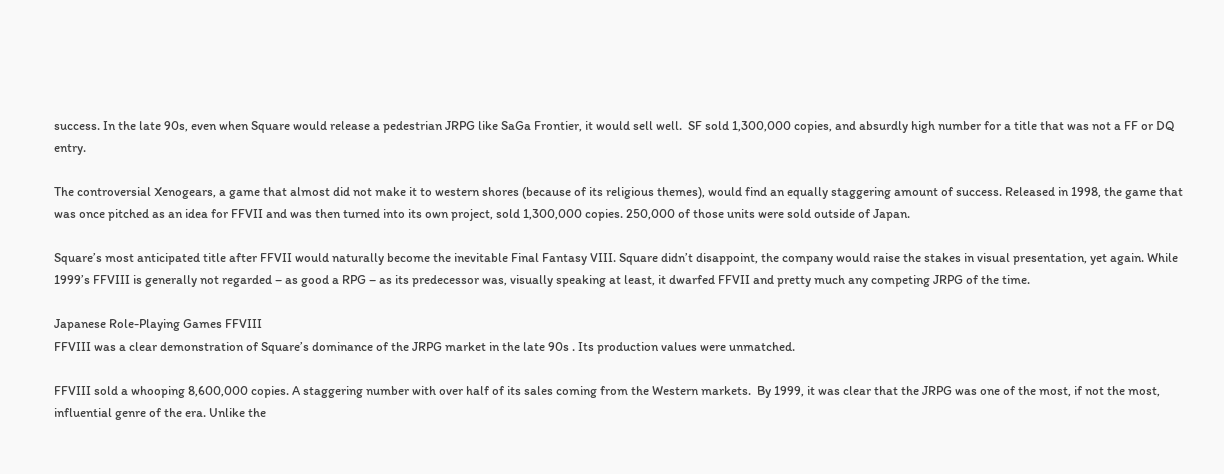success. In the late 90s, even when Square would release a pedestrian JRPG like SaGa Frontier, it would sell well.  SF sold 1,300,000 copies, and absurdly high number for a title that was not a FF or DQ entry.

The controversial Xenogears, a game that almost did not make it to western shores (because of its religious themes), would find an equally staggering amount of success. Released in 1998, the game that was once pitched as an idea for FFVII and was then turned into its own project, sold 1,300,000 copies. 250,000 of those units were sold outside of Japan.

Square’s most anticipated title after FFVII would naturally become the inevitable Final Fantasy VIII. Square didn’t disappoint, the company would raise the stakes in visual presentation, yet again. While 1999’s FFVIII is generally not regarded – as good a RPG – as its predecessor was, visually speaking at least, it dwarfed FFVII and pretty much any competing JRPG of the time.

Japanese Role-Playing Games FFVIII
FFVIII was a clear demonstration of Square’s dominance of the JRPG market in the late 90s . Its production values were unmatched.

FFVIII sold a whooping 8,600,000 copies. A staggering number with over half of its sales coming from the Western markets.  By 1999, it was clear that the JRPG was one of the most, if not the most, influential genre of the era. Unlike the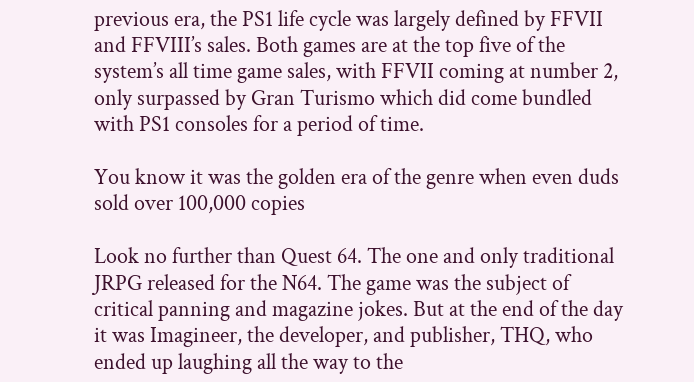previous era, the PS1 life cycle was largely defined by FFVII and FFVIII’s sales. Both games are at the top five of the system’s all time game sales, with FFVII coming at number 2, only surpassed by Gran Turismo which did come bundled with PS1 consoles for a period of time.

You know it was the golden era of the genre when even duds sold over 100,000 copies

Look no further than Quest 64. The one and only traditional JRPG released for the N64. The game was the subject of critical panning and magazine jokes. But at the end of the day it was Imagineer, the developer, and publisher, THQ, who ended up laughing all the way to the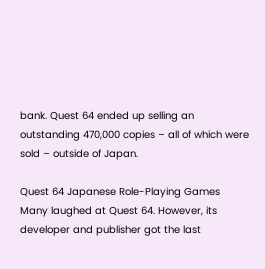bank. Quest 64 ended up selling an outstanding 470,000 copies – all of which were sold – outside of Japan.

Quest 64 Japanese Role-Playing Games
Many laughed at Quest 64. However, its developer and publisher got the last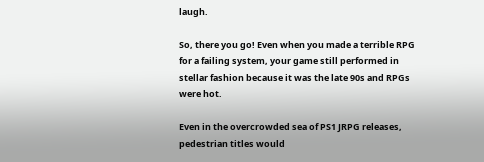laugh.

So, there you go! Even when you made a terrible RPG for a failing system, your game still performed in stellar fashion because it was the late 90s and RPGs were hot.

Even in the overcrowded sea of PS1 JRPG releases, pedestrian titles would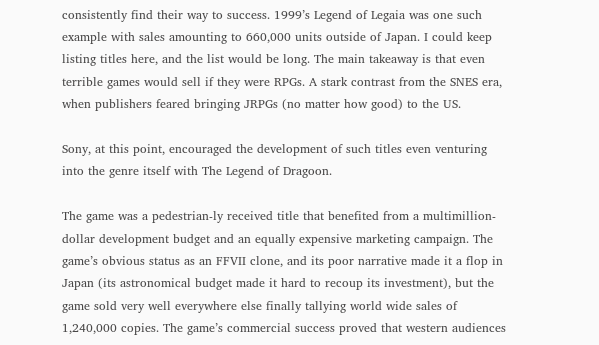consistently find their way to success. 1999’s Legend of Legaia was one such example with sales amounting to 660,000 units outside of Japan. I could keep listing titles here, and the list would be long. The main takeaway is that even terrible games would sell if they were RPGs. A stark contrast from the SNES era, when publishers feared bringing JRPGs (no matter how good) to the US.

Sony, at this point, encouraged the development of such titles even venturing into the genre itself with The Legend of Dragoon.

The game was a pedestrian-ly received title that benefited from a multimillion-dollar development budget and an equally expensive marketing campaign. The game’s obvious status as an FFVII clone, and its poor narrative made it a flop in Japan (its astronomical budget made it hard to recoup its investment), but the game sold very well everywhere else finally tallying world wide sales of 1,240,000 copies. The game’s commercial success proved that western audiences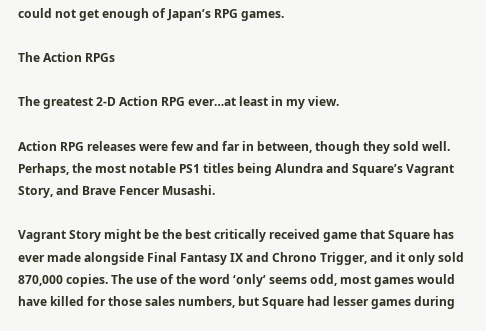could not get enough of Japan’s RPG games.

The Action RPGs

The greatest 2-D Action RPG ever…at least in my view.

Action RPG releases were few and far in between, though they sold well. Perhaps, the most notable PS1 titles being Alundra and Square’s Vagrant Story, and Brave Fencer Musashi.

Vagrant Story might be the best critically received game that Square has ever made alongside Final Fantasy IX and Chrono Trigger, and it only sold 870,000 copies. The use of the word ‘only’ seems odd, most games would have killed for those sales numbers, but Square had lesser games during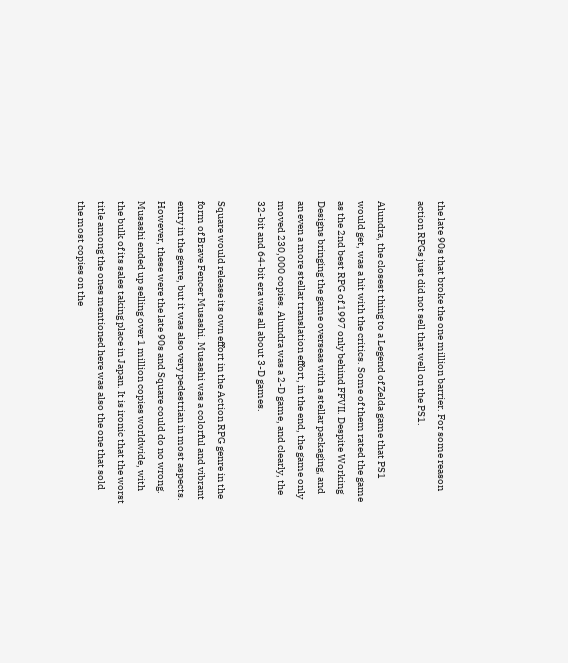the late 90s that broke the one million barrier. For some reason action RPGs just did not sell that well on the PS1.

Alundra, the closest thing to a Legend of Zelda game that PS1 would get, was a hit with the critics. Some of them rated the game as the 2nd best RPG of 1997 only behind FFVII. Despite Working Designs bringing the game overseas with a stellar packaging, and an even a more stellar translation effort, in the end, the game only moved 230,000 copies. Alundra was a 2-D game, and clearly, the 32-bit and 64-bit era was all about 3-D games.

Square would release its own effort in the Action RPG genre in the form of Brave Fencer Musashi. Musashi was a colorful and vibrant entry in the genre, but it was also very pedestrian in most aspects. However, these were the late 90s and Square could do no wrong. Musashi ended up selling over 1 million copies worldwide, with the bulk of its sales taking place in Japan. It is ironic that the worst title among the ones mentioned here was also the one that sold the most copies on the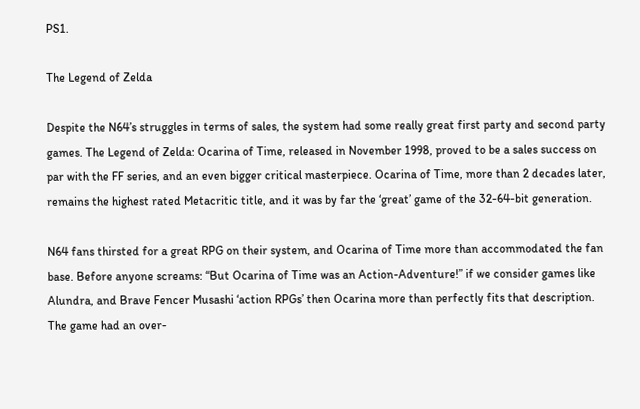PS1.

The Legend of Zelda

Despite the N64’s struggles in terms of sales, the system had some really great first party and second party games. The Legend of Zelda: Ocarina of Time, released in November 1998, proved to be a sales success on par with the FF series, and an even bigger critical masterpiece. Ocarina of Time, more than 2 decades later, remains the highest rated Metacritic title, and it was by far the ‘great’ game of the 32-64-bit generation.

N64 fans thirsted for a great RPG on their system, and Ocarina of Time more than accommodated the fan base. Before anyone screams: “But Ocarina of Time was an Action-Adventure!” if we consider games like Alundra, and Brave Fencer Musashi ‘action RPGs’ then Ocarina more than perfectly fits that description. The game had an over-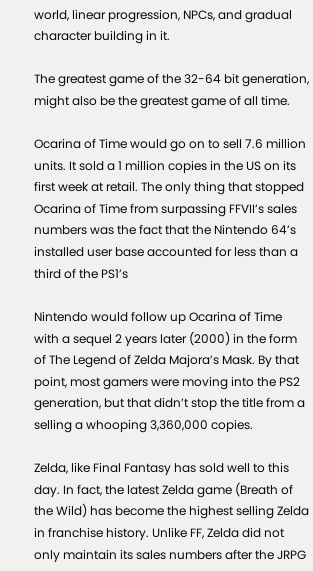world, linear progression, NPCs, and gradual character building in it.

The greatest game of the 32-64 bit generation, might also be the greatest game of all time.

Ocarina of Time would go on to sell 7.6 million units. It sold a 1 million copies in the US on its first week at retail. The only thing that stopped Ocarina of Time from surpassing FFVII’s sales numbers was the fact that the Nintendo 64’s installed user base accounted for less than a third of the PS1’s

Nintendo would follow up Ocarina of Time with a sequel 2 years later (2000) in the form of The Legend of Zelda Majora’s Mask. By that point, most gamers were moving into the PS2 generation, but that didn’t stop the title from a selling a whooping 3,360,000 copies.

Zelda, like Final Fantasy has sold well to this day. In fact, the latest Zelda game (Breath of the Wild) has become the highest selling Zelda in franchise history. Unlike FF, Zelda did not only maintain its sales numbers after the JRPG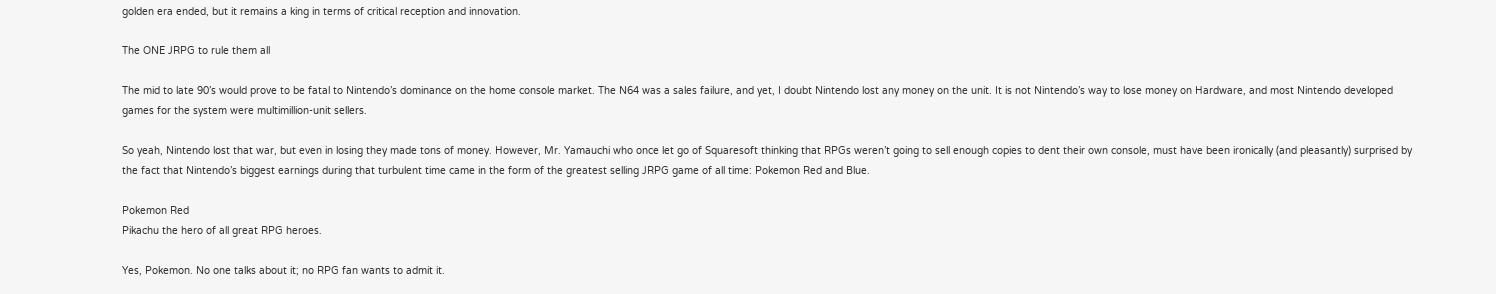golden era ended, but it remains a king in terms of critical reception and innovation.

The ONE JRPG to rule them all

The mid to late 90’s would prove to be fatal to Nintendo’s dominance on the home console market. The N64 was a sales failure, and yet, I doubt Nintendo lost any money on the unit. It is not Nintendo’s way to lose money on Hardware, and most Nintendo developed games for the system were multimillion-unit sellers.

So yeah, Nintendo lost that war, but even in losing they made tons of money. However, Mr. Yamauchi who once let go of Squaresoft thinking that RPGs weren’t going to sell enough copies to dent their own console, must have been ironically (and pleasantly) surprised by the fact that Nintendo’s biggest earnings during that turbulent time came in the form of the greatest selling JRPG game of all time: Pokemon Red and Blue.

Pokemon Red
Pikachu the hero of all great RPG heroes.

Yes, Pokemon. No one talks about it; no RPG fan wants to admit it.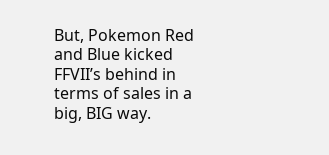But, Pokemon Red and Blue kicked FFVII’s behind in terms of sales in a big, BIG way.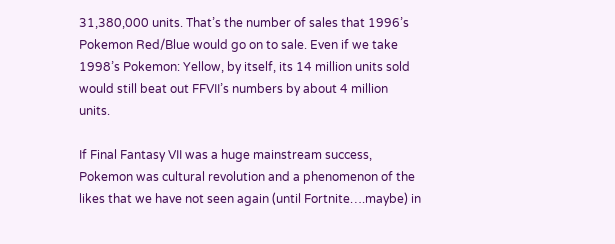31,380,000 units. That’s the number of sales that 1996’s Pokemon Red/Blue would go on to sale. Even if we take 1998’s Pokemon: Yellow, by itself, its 14 million units sold would still beat out FFVII’s numbers by about 4 million units.

If Final Fantasy VII was a huge mainstream success, Pokemon was cultural revolution and a phenomenon of the likes that we have not seen again (until Fortnite….maybe) in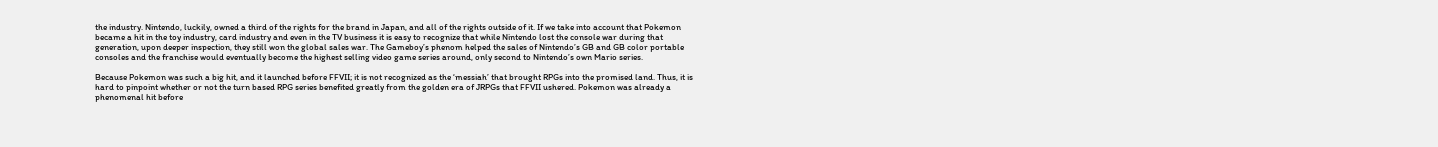the industry. Nintendo, luckily, owned a third of the rights for the brand in Japan, and all of the rights outside of it. If we take into account that Pokemon became a hit in the toy industry, card industry and even in the TV business it is easy to recognize that while Nintendo lost the console war during that generation, upon deeper inspection, they still won the global sales war. The Gameboy’s phenom helped the sales of Nintendo’s GB and GB color portable consoles and the franchise would eventually become the highest selling video game series around, only second to Nintendo’s own Mario series.

Because Pokemon was such a big hit, and it launched before FFVII; it is not recognized as the ‘messiah’ that brought RPGs into the promised land. Thus, it is hard to pinpoint whether or not the turn based RPG series benefited greatly from the golden era of JRPGs that FFVII ushered. Pokemon was already a phenomenal hit before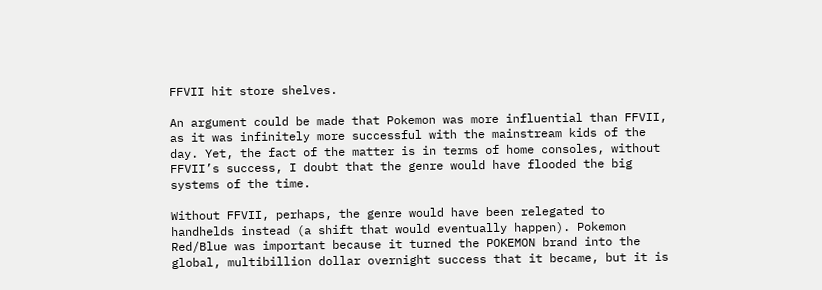FFVII hit store shelves.

An argument could be made that Pokemon was more influential than FFVII, as it was infinitely more successful with the mainstream kids of the day. Yet, the fact of the matter is in terms of home consoles, without FFVII’s success, I doubt that the genre would have flooded the big systems of the time.

Without FFVII, perhaps, the genre would have been relegated to handhelds instead (a shift that would eventually happen). Pokemon Red/Blue was important because it turned the POKEMON brand into the global, multibillion dollar overnight success that it became, but it is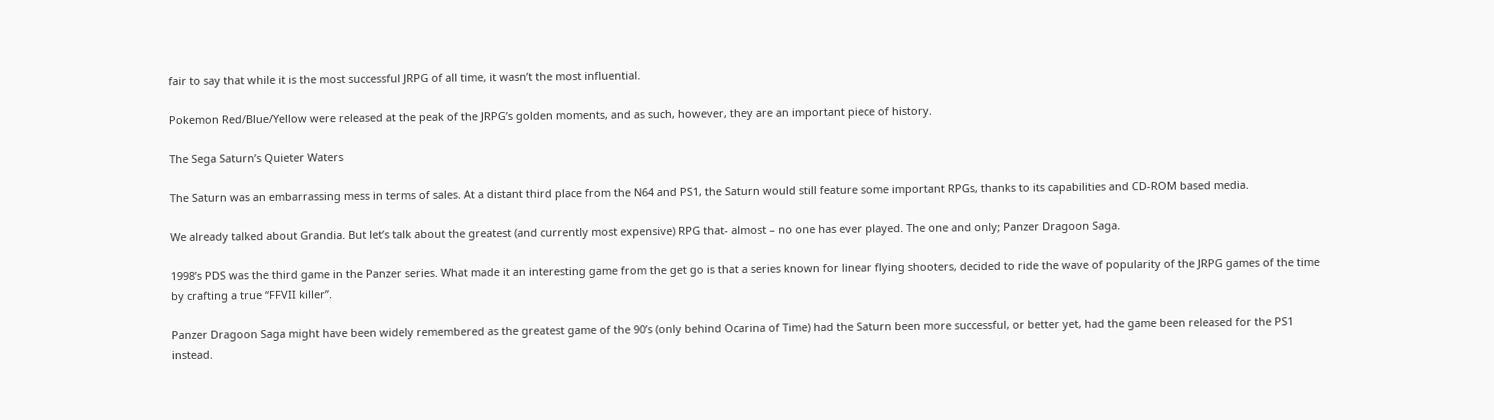fair to say that while it is the most successful JRPG of all time, it wasn’t the most influential.

Pokemon Red/Blue/Yellow were released at the peak of the JRPG’s golden moments, and as such, however, they are an important piece of history.

The Sega Saturn’s Quieter Waters

The Saturn was an embarrassing mess in terms of sales. At a distant third place from the N64 and PS1, the Saturn would still feature some important RPGs, thanks to its capabilities and CD-ROM based media.

We already talked about Grandia. But let’s talk about the greatest (and currently most expensive) RPG that- almost – no one has ever played. The one and only; Panzer Dragoon Saga.

1998’s PDS was the third game in the Panzer series. What made it an interesting game from the get go is that a series known for linear flying shooters, decided to ride the wave of popularity of the JRPG games of the time by crafting a true “FFVII killer”.

Panzer Dragoon Saga might have been widely remembered as the greatest game of the 90’s (only behind Ocarina of Time) had the Saturn been more successful, or better yet, had the game been released for the PS1 instead.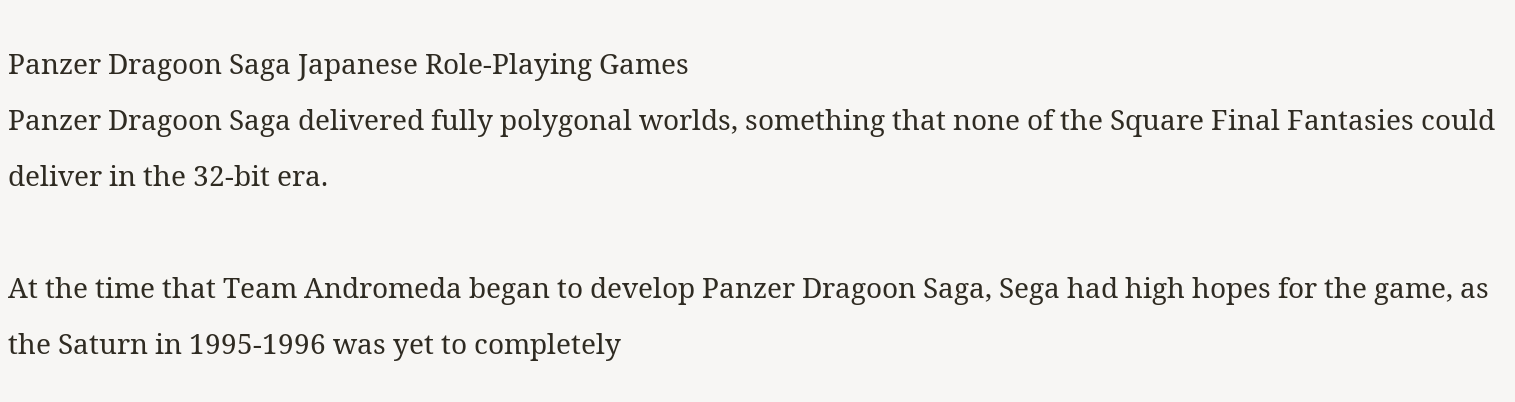Panzer Dragoon Saga Japanese Role-Playing Games
Panzer Dragoon Saga delivered fully polygonal worlds, something that none of the Square Final Fantasies could deliver in the 32-bit era.

At the time that Team Andromeda began to develop Panzer Dragoon Saga, Sega had high hopes for the game, as the Saturn in 1995-1996 was yet to completely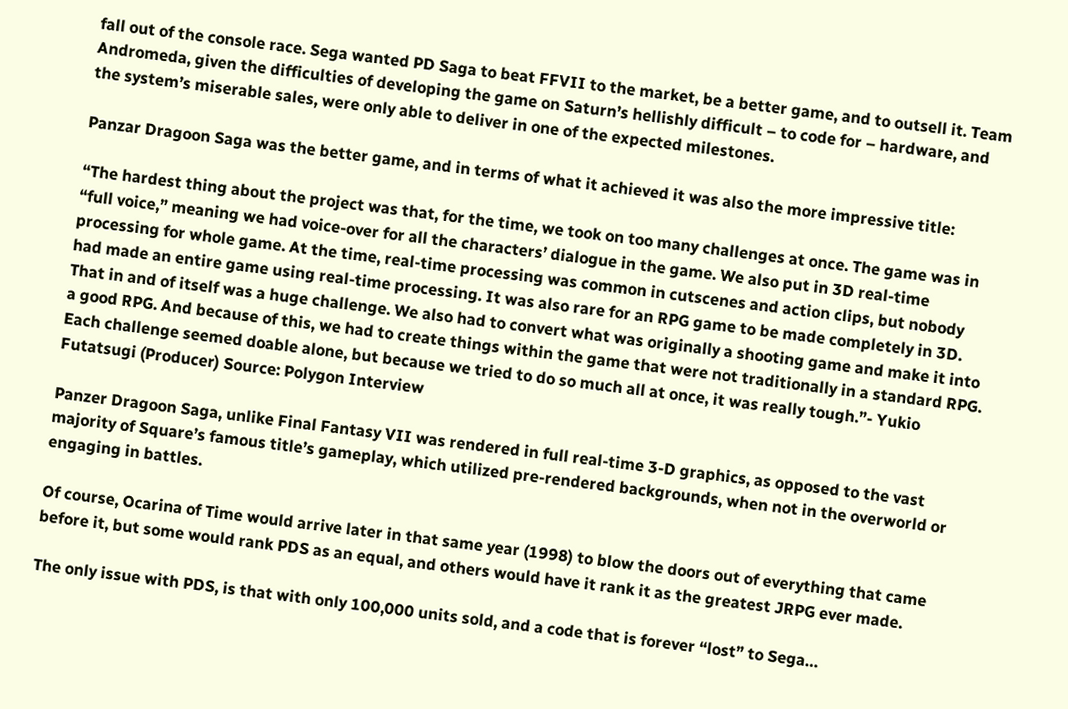fall out of the console race. Sega wanted PD Saga to beat FFVII to the market, be a better game, and to outsell it. Team Andromeda, given the difficulties of developing the game on Saturn’s hellishly difficult – to code for – hardware, and the system’s miserable sales, were only able to deliver in one of the expected milestones.

Panzar Dragoon Saga was the better game, and in terms of what it achieved it was also the more impressive title:

“The hardest thing about the project was that, for the time, we took on too many challenges at once. The game was in “full voice,” meaning we had voice-over for all the characters’ dialogue in the game. We also put in 3D real-time processing for whole game. At the time, real-time processing was common in cutscenes and action clips, but nobody had made an entire game using real-time processing. It was also rare for an RPG game to be made completely in 3D. That in and of itself was a huge challenge. We also had to convert what was originally a shooting game and make it into a good RPG. And because of this, we had to create things within the game that were not traditionally in a standard RPG. Each challenge seemed doable alone, but because we tried to do so much all at once, it was really tough.”- Yukio Futatsugi (Producer) Source: Polygon Interview

Panzer Dragoon Saga, unlike Final Fantasy VII was rendered in full real-time 3-D graphics, as opposed to the vast majority of Square’s famous title’s gameplay, which utilized pre-rendered backgrounds, when not in the overworld or engaging in battles.

Of course, Ocarina of Time would arrive later in that same year (1998) to blow the doors out of everything that came before it, but some would rank PDS as an equal, and others would have it rank it as the greatest JRPG ever made.

The only issue with PDS, is that with only 100,000 units sold, and a code that is forever “lost” to Sega…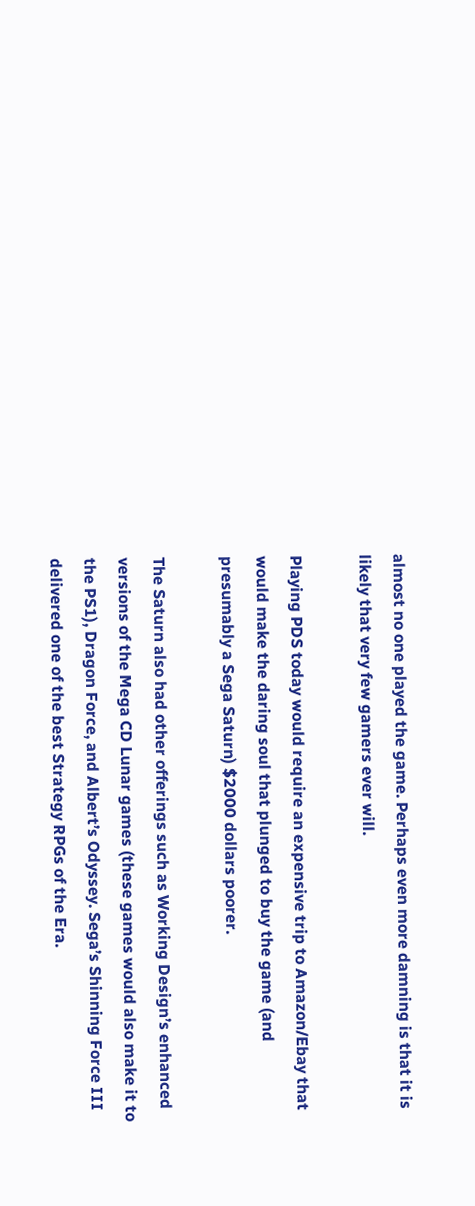almost no one played the game. Perhaps even more damning is that it is likely that very few gamers ever will.

Playing PDS today would require an expensive trip to Amazon/Ebay that would make the daring soul that plunged to buy the game (and presumably a Sega Saturn) $2000 dollars poorer.

The Saturn also had other offerings such as Working Design’s enhanced versions of the Mega CD Lunar games (these games would also make it to the PS1), Dragon Force, and Albert’s Odyssey. Sega’s Shinning Force III delivered one of the best Strategy RPGs of the Era.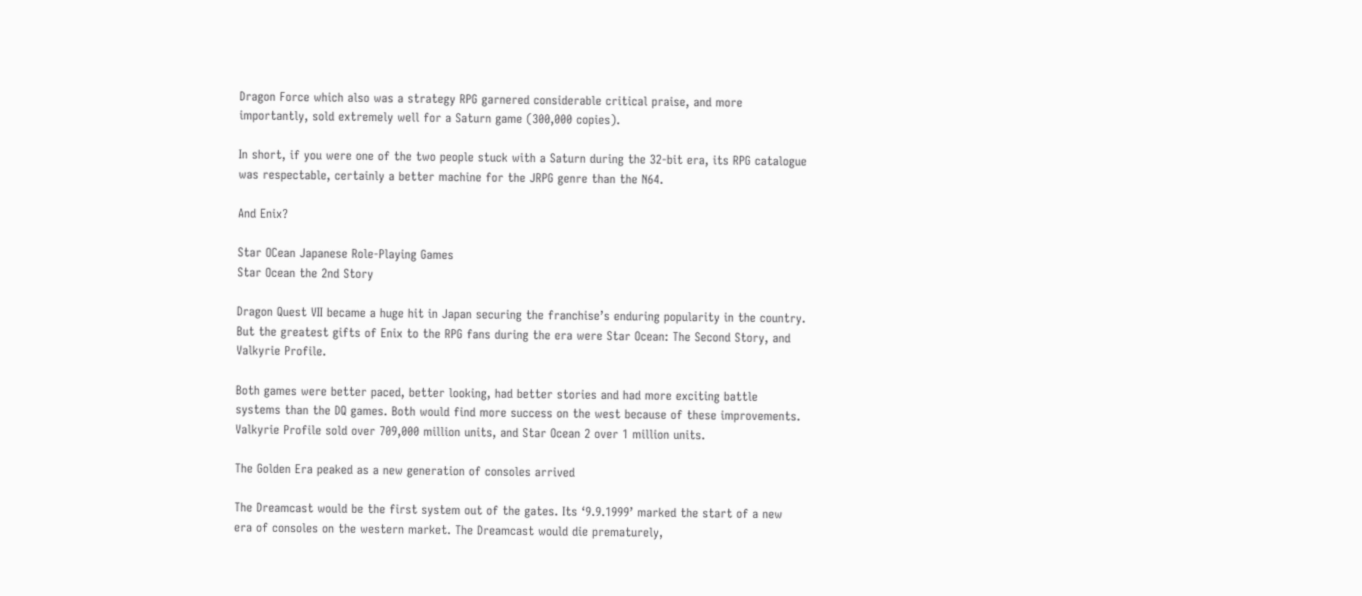Dragon Force which also was a strategy RPG garnered considerable critical praise, and more importantly, sold extremely well for a Saturn game (300,000 copies).

In short, if you were one of the two people stuck with a Saturn during the 32-bit era, its RPG catalogue was respectable, certainly a better machine for the JRPG genre than the N64.

And Enix?

Star OCean Japanese Role-Playing Games
Star Ocean the 2nd Story

Dragon Quest VII became a huge hit in Japan securing the franchise’s enduring popularity in the country. But the greatest gifts of Enix to the RPG fans during the era were Star Ocean: The Second Story, and Valkyrie Profile.

Both games were better paced, better looking, had better stories and had more exciting battle systems than the DQ games. Both would find more success on the west because of these improvements. Valkyrie Profile sold over 709,000 million units, and Star Ocean 2 over 1 million units.

The Golden Era peaked as a new generation of consoles arrived

The Dreamcast would be the first system out of the gates. Its ‘9.9.1999’ marked the start of a new era of consoles on the western market. The Dreamcast would die prematurely,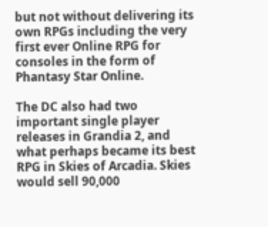but not without delivering its own RPGs including the very first ever Online RPG for consoles in the form of Phantasy Star Online.

The DC also had two important single player releases in Grandia 2, and what perhaps became its best RPG in Skies of Arcadia. Skies would sell 90,000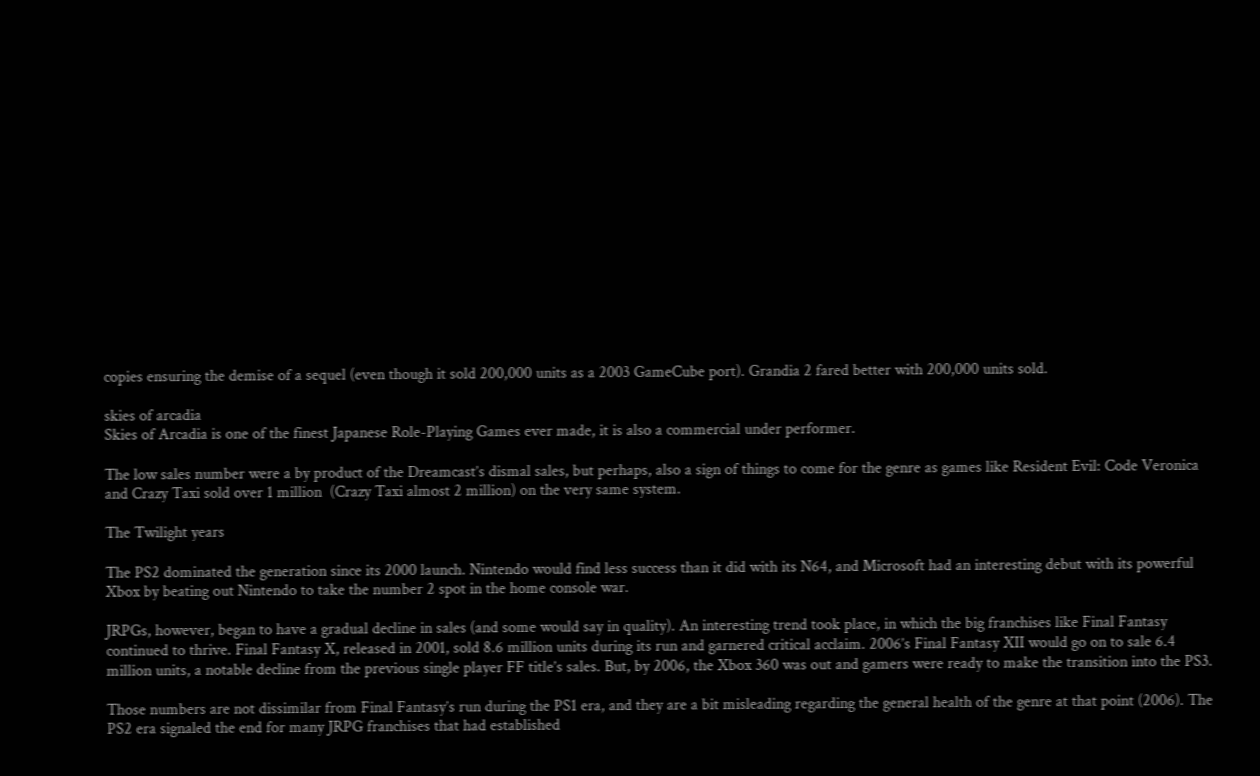copies ensuring the demise of a sequel (even though it sold 200,000 units as a 2003 GameCube port). Grandia 2 fared better with 200,000 units sold.

skies of arcadia
Skies of Arcadia is one of the finest Japanese Role-Playing Games ever made, it is also a commercial under performer.

The low sales number were a by product of the Dreamcast’s dismal sales, but perhaps, also a sign of things to come for the genre as games like Resident Evil: Code Veronica and Crazy Taxi sold over 1 million  (Crazy Taxi almost 2 million) on the very same system.

The Twilight years

The PS2 dominated the generation since its 2000 launch. Nintendo would find less success than it did with its N64, and Microsoft had an interesting debut with its powerful Xbox by beating out Nintendo to take the number 2 spot in the home console war.

JRPGs, however, began to have a gradual decline in sales (and some would say in quality). An interesting trend took place, in which the big franchises like Final Fantasy continued to thrive. Final Fantasy X, released in 2001, sold 8.6 million units during its run and garnered critical acclaim. 2006’s Final Fantasy XII would go on to sale 6.4 million units, a notable decline from the previous single player FF title’s sales. But, by 2006, the Xbox 360 was out and gamers were ready to make the transition into the PS3.

Those numbers are not dissimilar from Final Fantasy’s run during the PS1 era, and they are a bit misleading regarding the general health of the genre at that point (2006). The PS2 era signaled the end for many JRPG franchises that had established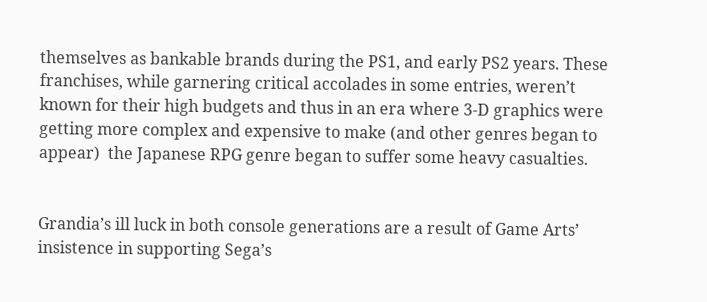themselves as bankable brands during the PS1, and early PS2 years. These franchises, while garnering critical accolades in some entries, weren’t known for their high budgets and thus in an era where 3-D graphics were getting more complex and expensive to make (and other genres began to appear)  the Japanese RPG genre began to suffer some heavy casualties.


Grandia’s ill luck in both console generations are a result of Game Arts’ insistence in supporting Sega’s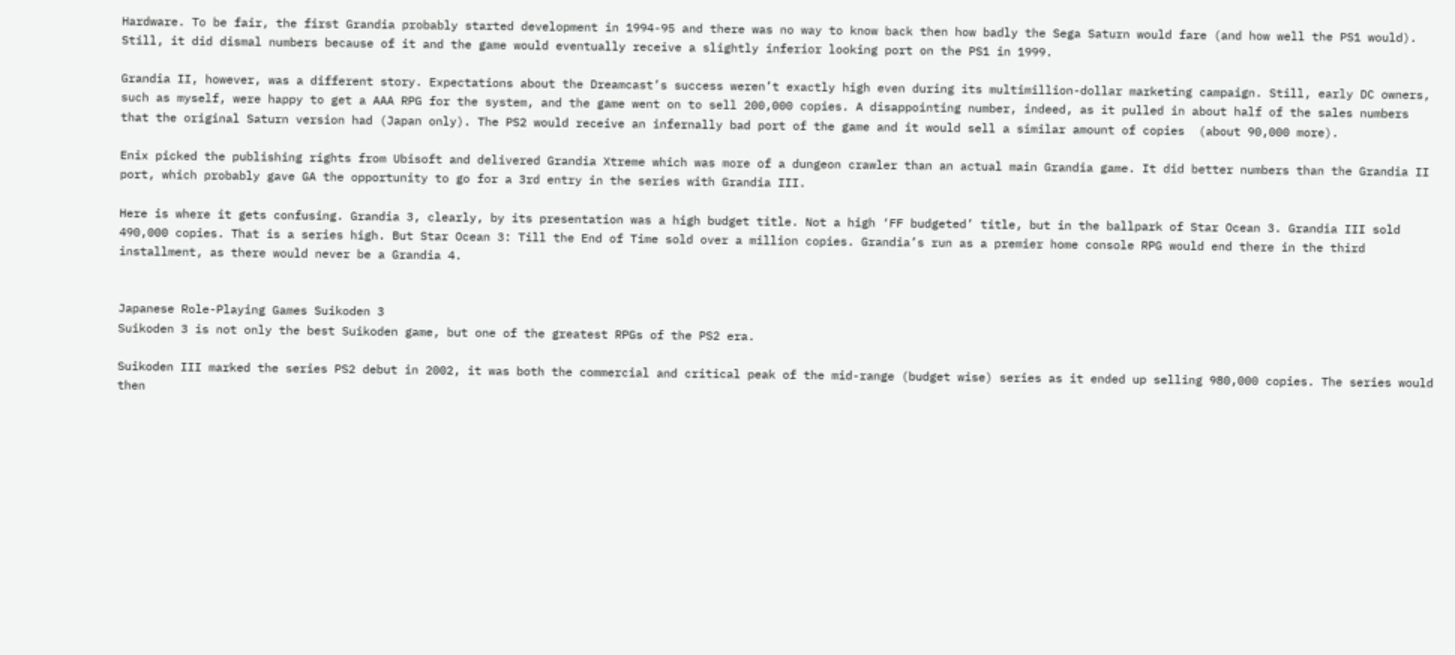Hardware. To be fair, the first Grandia probably started development in 1994-95 and there was no way to know back then how badly the Sega Saturn would fare (and how well the PS1 would). Still, it did dismal numbers because of it and the game would eventually receive a slightly inferior looking port on the PS1 in 1999.

Grandia II, however, was a different story. Expectations about the Dreamcast’s success weren’t exactly high even during its multimillion-dollar marketing campaign. Still, early DC owners, such as myself, were happy to get a AAA RPG for the system, and the game went on to sell 200,000 copies. A disappointing number, indeed, as it pulled in about half of the sales numbers that the original Saturn version had (Japan only). The PS2 would receive an infernally bad port of the game and it would sell a similar amount of copies  (about 90,000 more).

Enix picked the publishing rights from Ubisoft and delivered Grandia Xtreme which was more of a dungeon crawler than an actual main Grandia game. It did better numbers than the Grandia II port, which probably gave GA the opportunity to go for a 3rd entry in the series with Grandia III.

Here is where it gets confusing. Grandia 3, clearly, by its presentation was a high budget title. Not a high ‘FF budgeted’ title, but in the ballpark of Star Ocean 3. Grandia III sold 490,000 copies. That is a series high. But Star Ocean 3: Till the End of Time sold over a million copies. Grandia’s run as a premier home console RPG would end there in the third installment, as there would never be a Grandia 4.


Japanese Role-Playing Games Suikoden 3
Suikoden 3 is not only the best Suikoden game, but one of the greatest RPGs of the PS2 era.

Suikoden III marked the series PS2 debut in 2002, it was both the commercial and critical peak of the mid-range (budget wise) series as it ended up selling 980,000 copies. The series would then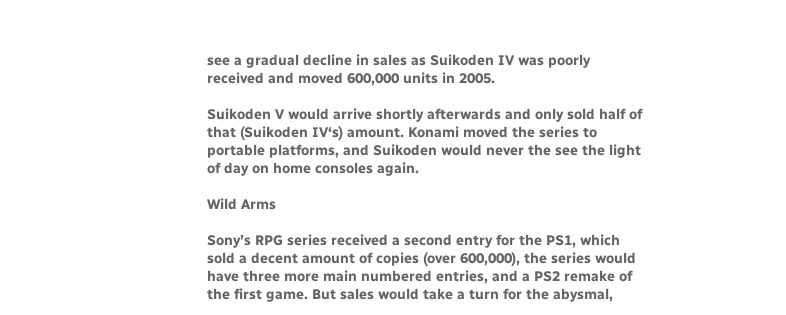see a gradual decline in sales as Suikoden IV was poorly received and moved 600,000 units in 2005.

Suikoden V would arrive shortly afterwards and only sold half of that (Suikoden IV‘s) amount. Konami moved the series to portable platforms, and Suikoden would never the see the light of day on home consoles again.

Wild Arms

Sony’s RPG series received a second entry for the PS1, which sold a decent amount of copies (over 600,000), the series would have three more main numbered entries, and a PS2 remake of the first game. But sales would take a turn for the abysmal,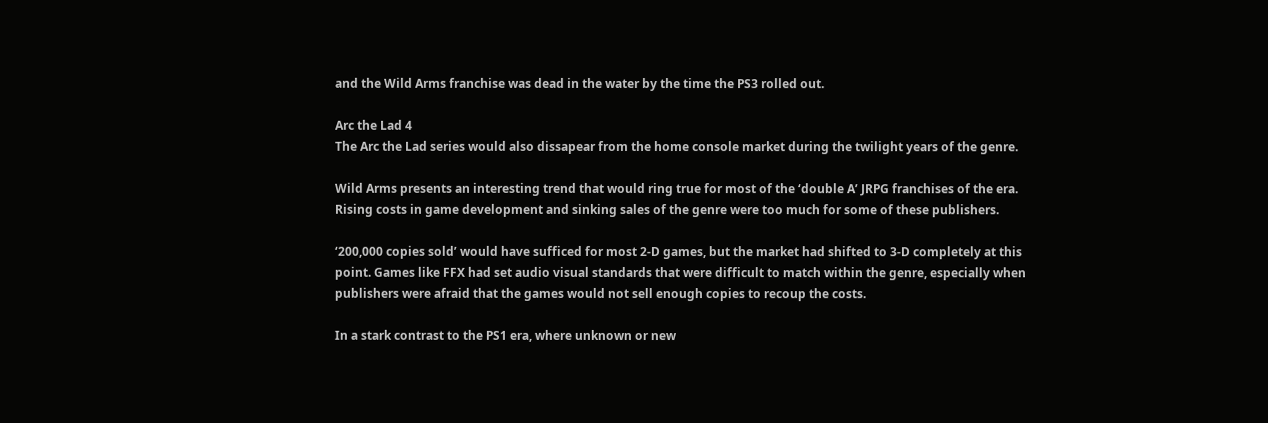and the Wild Arms franchise was dead in the water by the time the PS3 rolled out.

Arc the Lad 4
The Arc the Lad series would also dissapear from the home console market during the twilight years of the genre.

Wild Arms presents an interesting trend that would ring true for most of the ‘double A’ JRPG franchises of the era. Rising costs in game development and sinking sales of the genre were too much for some of these publishers.

‘200,000 copies sold’ would have sufficed for most 2-D games, but the market had shifted to 3-D completely at this point. Games like FFX had set audio visual standards that were difficult to match within the genre, especially when publishers were afraid that the games would not sell enough copies to recoup the costs.

In a stark contrast to the PS1 era, where unknown or new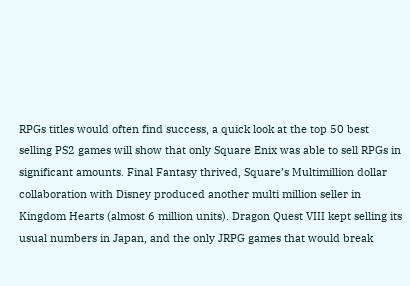RPGs titles would often find success, a quick look at the top 50 best selling PS2 games will show that only Square Enix was able to sell RPGs in significant amounts. Final Fantasy thrived, Square’s Multimillion dollar collaboration with Disney produced another multi million seller in Kingdom Hearts (almost 6 million units). Dragon Quest VIII kept selling its usual numbers in Japan, and the only JRPG games that would break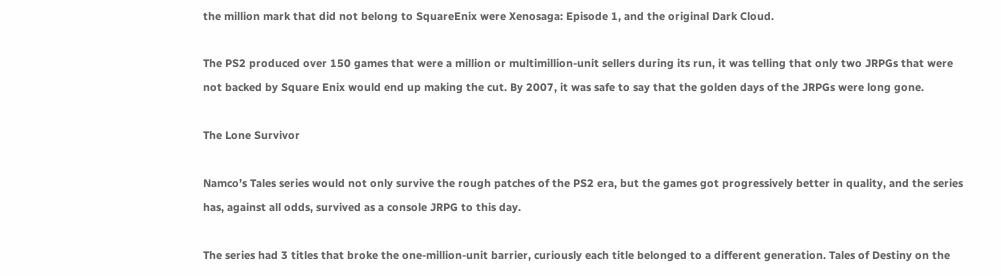the million mark that did not belong to SquareEnix were Xenosaga: Episode 1, and the original Dark Cloud.

The PS2 produced over 150 games that were a million or multimillion-unit sellers during its run, it was telling that only two JRPGs that were not backed by Square Enix would end up making the cut. By 2007, it was safe to say that the golden days of the JRPGs were long gone.

The Lone Survivor

Namco’s Tales series would not only survive the rough patches of the PS2 era, but the games got progressively better in quality, and the series has, against all odds, survived as a console JRPG to this day.

The series had 3 titles that broke the one-million-unit barrier, curiously each title belonged to a different generation. Tales of Destiny on the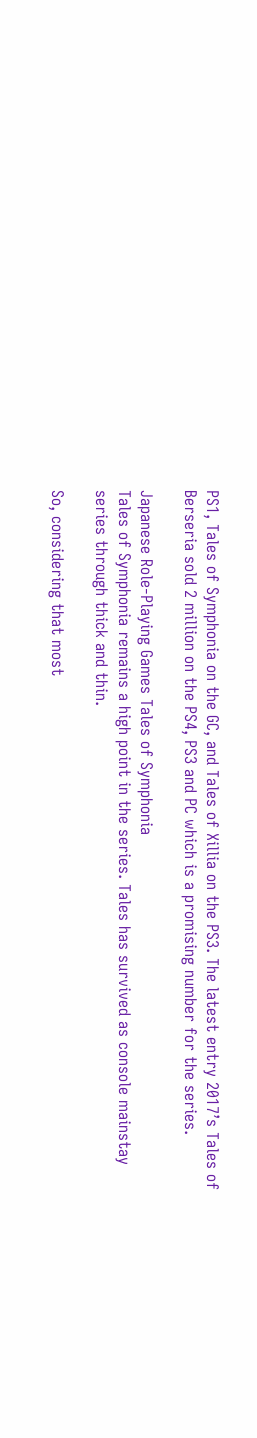PS1, Tales of Symphonia on the GC, and Tales of Xillia on the PS3. The latest entry 2017’s Tales of Berseria sold 2 million on the PS4, PS3 and PC which is a promising number for the series.

Japanese Role-Playing Games Tales of Symphonia
Tales of Symphonia remains a high point in the series. Tales has survived as console mainstay series through thick and thin.

So, considering that most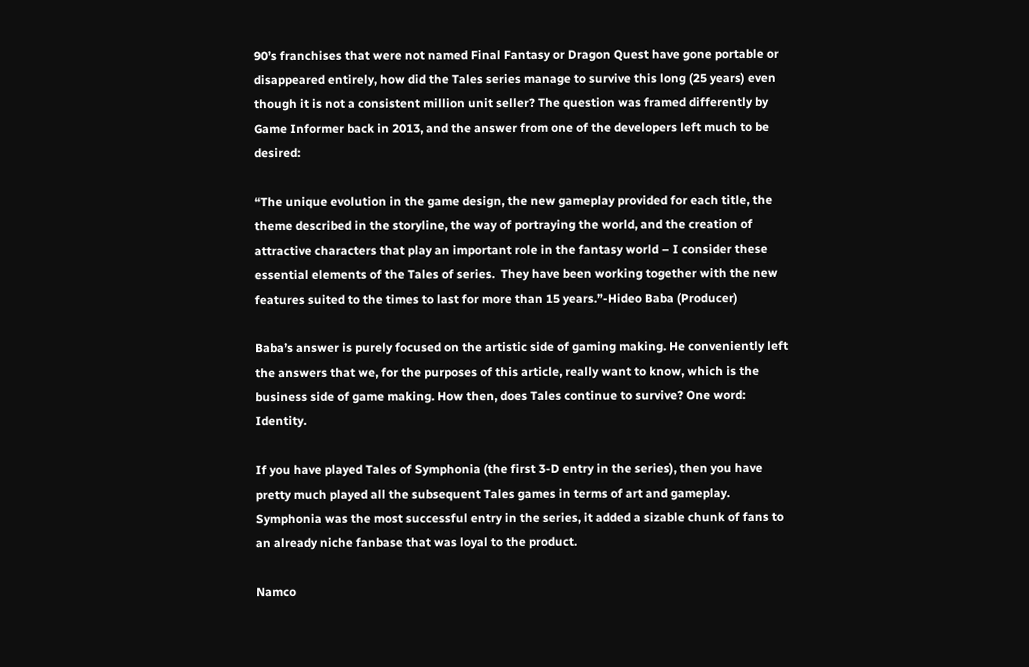90’s franchises that were not named Final Fantasy or Dragon Quest have gone portable or disappeared entirely, how did the Tales series manage to survive this long (25 years) even though it is not a consistent million unit seller? The question was framed differently by Game Informer back in 2013, and the answer from one of the developers left much to be desired:

“The unique evolution in the game design, the new gameplay provided for each title, the theme described in the storyline, the way of portraying the world, and the creation of attractive characters that play an important role in the fantasy world – I consider these essential elements of the Tales of series.  They have been working together with the new features suited to the times to last for more than 15 years.”-Hideo Baba (Producer)

Baba’s answer is purely focused on the artistic side of gaming making. He conveniently left the answers that we, for the purposes of this article, really want to know, which is the business side of game making. How then, does Tales continue to survive? One word: Identity.

If you have played Tales of Symphonia (the first 3-D entry in the series), then you have pretty much played all the subsequent Tales games in terms of art and gameplay. Symphonia was the most successful entry in the series, it added a sizable chunk of fans to an already niche fanbase that was loyal to the product.

Namco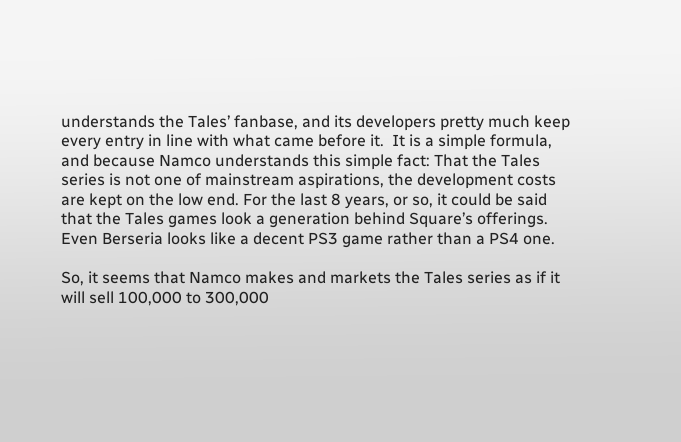understands the Tales’ fanbase, and its developers pretty much keep every entry in line with what came before it.  It is a simple formula, and because Namco understands this simple fact: That the Tales series is not one of mainstream aspirations, the development costs are kept on the low end. For the last 8 years, or so, it could be said that the Tales games look a generation behind Square’s offerings. Even Berseria looks like a decent PS3 game rather than a PS4 one.

So, it seems that Namco makes and markets the Tales series as if it will sell 100,000 to 300,000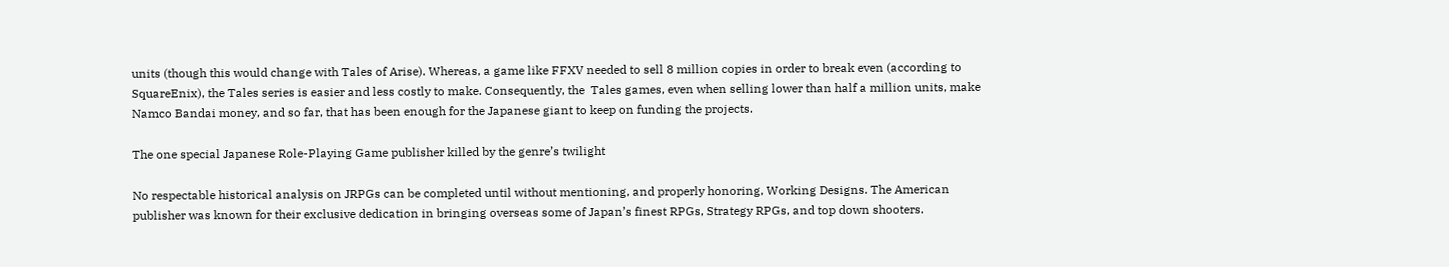units (though this would change with Tales of Arise). Whereas, a game like FFXV needed to sell 8 million copies in order to break even (according to SquareEnix), the Tales series is easier and less costly to make. Consequently, the  Tales games, even when selling lower than half a million units, make Namco Bandai money, and so far, that has been enough for the Japanese giant to keep on funding the projects.

The one special Japanese Role-Playing Game publisher killed by the genre’s twilight

No respectable historical analysis on JRPGs can be completed until without mentioning, and properly honoring, Working Designs. The American publisher was known for their exclusive dedication in bringing overseas some of Japan’s finest RPGs, Strategy RPGs, and top down shooters.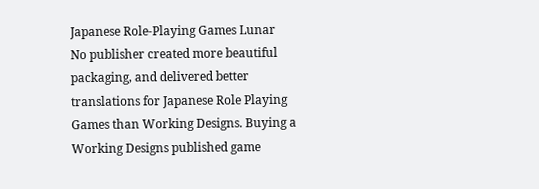Japanese Role-Playing Games Lunar
No publisher created more beautiful packaging, and delivered better translations for Japanese Role Playing Games than Working Designs. Buying a Working Designs published game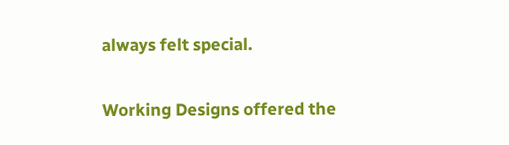always felt special.

Working Designs offered the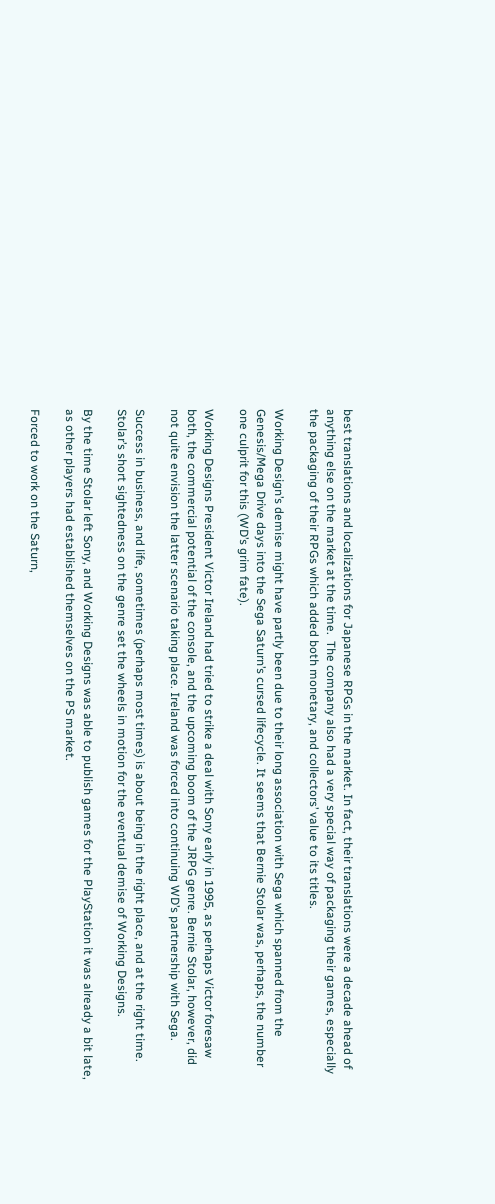best translations and localizations for Japanese RPGs in the market. In fact, their translations were a decade ahead of anything else on the market at the time.  The company also had a very special way of packaging their games, especially the packaging of their RPGs which added both monetary, and collectors’ value to its titles.

Working Design’s demise might have partly been due to their long association with Sega which spanned from the Genesis/Mega Drive days into the Sega Saturn’s cursed lifecycle. It seems that Bernie Stolar was, perhaps, the number one culprit for this (WD’s grim fate).

Working Designs President Victor Ireland had tried to strike a deal with Sony early in 1995, as perhaps Victor foresaw both, the commercial potential of the console, and the upcoming boom of the JRPG genre. Bernie Stolar, however, did not quite envision the latter scenario taking place. Ireland was forced into continuing WD’s partnership with Sega.

Success in business, and life, sometimes (perhaps most times) is about being in the right place, and at the right time. Stolar’s short sightedness on the genre set the wheels in motion for the eventual demise of Working Designs.

By the time Stolar left Sony, and Working Designs was able to publish games for the PlayStation it was already a bit late, as other players had established themselves on the PS market.

Forced to work on the Saturn,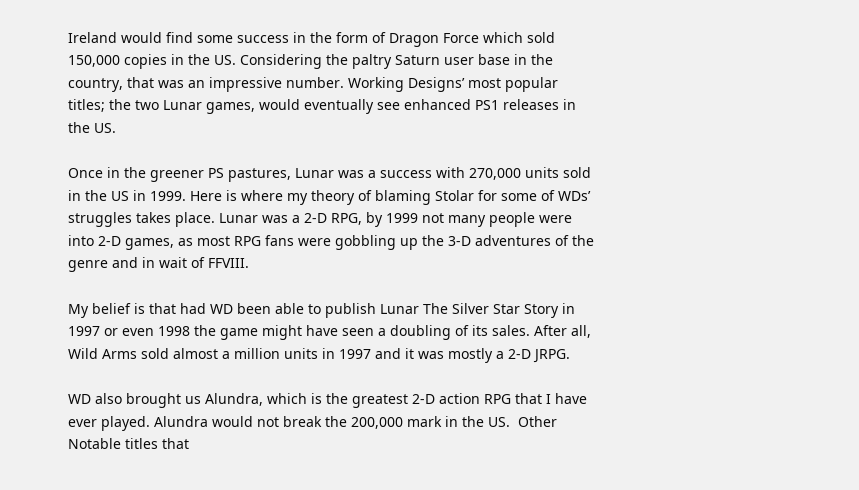Ireland would find some success in the form of Dragon Force which sold 150,000 copies in the US. Considering the paltry Saturn user base in the country, that was an impressive number. Working Designs’ most popular titles; the two Lunar games, would eventually see enhanced PS1 releases in the US.

Once in the greener PS pastures, Lunar was a success with 270,000 units sold in the US in 1999. Here is where my theory of blaming Stolar for some of WDs’ struggles takes place. Lunar was a 2-D RPG, by 1999 not many people were into 2-D games, as most RPG fans were gobbling up the 3-D adventures of the genre and in wait of FFVIII.

My belief is that had WD been able to publish Lunar The Silver Star Story in 1997 or even 1998 the game might have seen a doubling of its sales. After all, Wild Arms sold almost a million units in 1997 and it was mostly a 2-D JRPG.

WD also brought us Alundra, which is the greatest 2-D action RPG that I have ever played. Alundra would not break the 200,000 mark in the US.  Other Notable titles that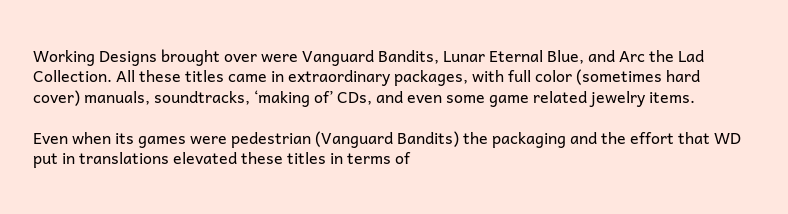Working Designs brought over were Vanguard Bandits, Lunar Eternal Blue, and Arc the Lad Collection. All these titles came in extraordinary packages, with full color (sometimes hard cover) manuals, soundtracks, ‘making of’ CDs, and even some game related jewelry items.

Even when its games were pedestrian (Vanguard Bandits) the packaging and the effort that WD put in translations elevated these titles in terms of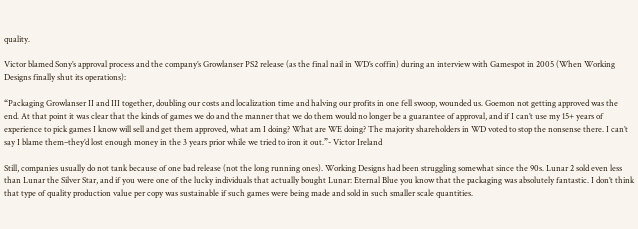quality.

Victor blamed Sony’s approval process and the company’s Growlanser PS2 release (as the final nail in WD’s coffin) during an interview with Gamespot in 2005 (When Working Designs finally shut its operations):

“Packaging Growlanser II and III together, doubling our costs and localization time and halving our profits in one fell swoop, wounded us. Goemon not getting approved was the end. At that point it was clear that the kinds of games we do and the manner that we do them would no longer be a guarantee of approval, and if I can’t use my 15+ years of experience to pick games I know will sell and get them approved, what am I doing? What are WE doing? The majority shareholders in WD voted to stop the nonsense there. I can’t say I blame them–they’d lost enough money in the 3 years prior while we tried to iron it out.”- Victor Ireland

Still, companies usually do not tank because of one bad release (not the long running ones). Working Designs had been struggling somewhat since the 90s. Lunar 2 sold even less than Lunar the Silver Star, and if you were one of the lucky individuals that actually bought Lunar: Eternal Blue you know that the packaging was absolutely fantastic. I don’t think that type of quality production value per copy was sustainable if such games were being made and sold in such smaller scale quantities.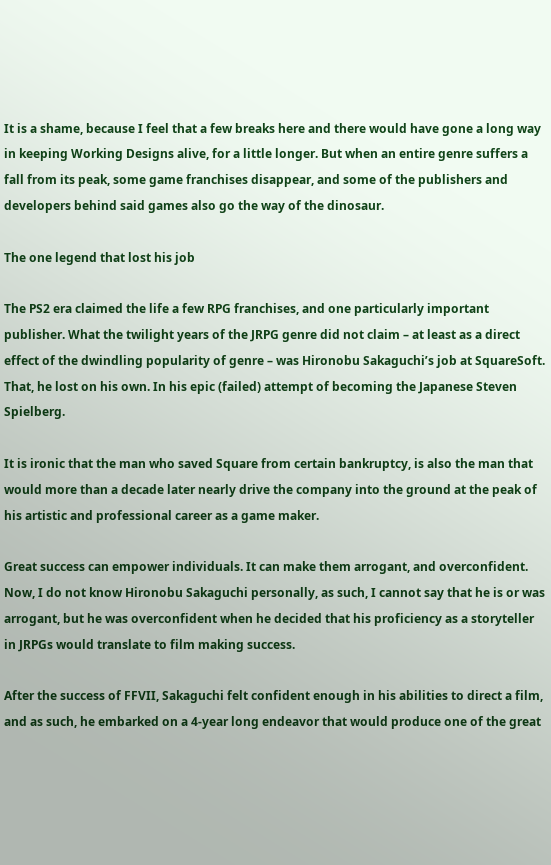It is a shame, because I feel that a few breaks here and there would have gone a long way in keeping Working Designs alive, for a little longer. But when an entire genre suffers a fall from its peak, some game franchises disappear, and some of the publishers and developers behind said games also go the way of the dinosaur.

The one legend that lost his job

The PS2 era claimed the life a few RPG franchises, and one particularly important publisher. What the twilight years of the JRPG genre did not claim – at least as a direct effect of the dwindling popularity of genre – was Hironobu Sakaguchi’s job at SquareSoft. That, he lost on his own. In his epic (failed) attempt of becoming the Japanese Steven Spielberg.

It is ironic that the man who saved Square from certain bankruptcy, is also the man that would more than a decade later nearly drive the company into the ground at the peak of his artistic and professional career as a game maker.

Great success can empower individuals. It can make them arrogant, and overconfident. Now, I do not know Hironobu Sakaguchi personally, as such, I cannot say that he is or was arrogant, but he was overconfident when he decided that his proficiency as a storyteller in JRPGs would translate to film making success.

After the success of FFVII, Sakaguchi felt confident enough in his abilities to direct a film, and as such, he embarked on a 4-year long endeavor that would produce one of the great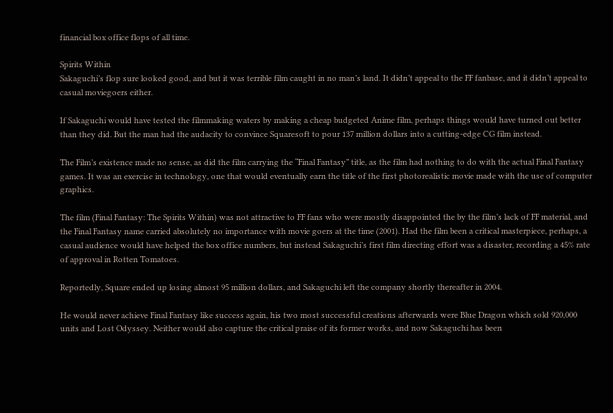financial box office flops of all time.

Spirits Within
Sakaguchi’s flop sure looked good, and but it was terrible film caught in no man’s land. It didn’t appeal to the FF fanbase, and it didn’t appeal to casual moviegoers either.

If Sakaguchi would have tested the filmmaking waters by making a cheap budgeted Anime film, perhaps things would have turned out better than they did. But the man had the audacity to convince Squaresoft to pour 137 million dollars into a cutting-edge CG film instead.

The Film’s existence made no sense, as did the film carrying the “Final Fantasy” title, as the film had nothing to do with the actual Final Fantasy games. It was an exercise in technology, one that would eventually earn the title of the first photorealistic movie made with the use of computer graphics.

The film (Final Fantasy: The Spirits Within) was not attractive to FF fans who were mostly disappointed the by the film’s lack of FF material, and the Final Fantasy name carried absolutely no importance with movie goers at the time (2001). Had the film been a critical masterpiece, perhaps, a casual audience would have helped the box office numbers, but instead Sakaguchi’s first film directing effort was a disaster, recording a 45% rate of approval in Rotten Tomatoes.

Reportedly, Square ended up losing almost 95 million dollars, and Sakaguchi left the company shortly thereafter in 2004.

He would never achieve Final Fantasy like success again, his two most successful creations afterwards were Blue Dragon which sold 920,000 units and Lost Odyssey. Neither would also capture the critical praise of its former works, and now Sakaguchi has been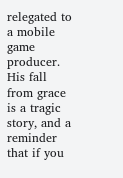relegated to a mobile game producer. His fall from grace is a tragic story, and a reminder that if you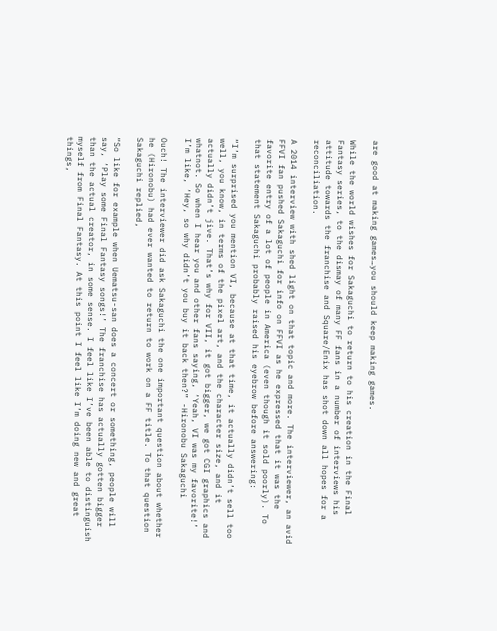are good at making games…you should keep making games.

While the world wishes for Sakaguchi to return to his creation in the Final Fantasy series, to the dismay of many FF fans in a number of interviews his attitude towards the franchise and Square/Enix has shot down all hopes for a reconciliation.

A 2014 interview with shed light on that topic and more. The interviewer, an avid FFVI fan pushed Sakaguchi for info on FFVI as he expressed that it was the favorite entry of a lot of people in America (even though it sold poorly). To that statement Sakaguchi probably raised his eyebrow before answering:

“I’m surprised you mention VI, because at that time, it actually didn’t sell too well, you know, in terms of the pixel art, and the character size, and it actually didn’t jive. That’s why for VII, it got bigger, we got CGI graphics and whatnot. So when I hear you and other fans saying, ‘Yeah, VI was my favorite!’ I’m like, ‘Hey, so why didn’t you buy it back then?” -Hironobu Sakaguchi

Ouch! The interviewer did ask Sakaguchi the one important question about whether he (Hironobu) had ever wanted to return to work on a FF title. To that question Sakaguchi replied,

“So like for example when Uematsu-san does a concert or something, people will say, ‘Play some Final Fantasy songs!’ The franchise has actually gotten bigger than the actual creator, in some sense. I feel like I’ve been able to distinguish myself from Final Fantasy. At this point I feel like I’m doing new and great things,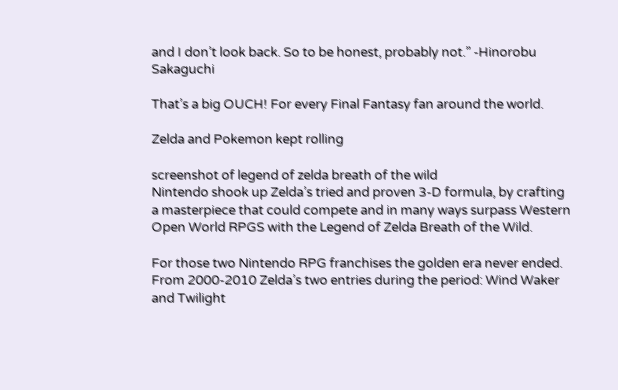and I don’t look back. So to be honest, probably not.” -Hinorobu Sakaguchi

That’s a big OUCH! For every Final Fantasy fan around the world.

Zelda and Pokemon kept rolling

screenshot of legend of zelda breath of the wild
Nintendo shook up Zelda’s tried and proven 3-D formula, by crafting a masterpiece that could compete and in many ways surpass Western Open World RPGS with the Legend of Zelda Breath of the Wild.

For those two Nintendo RPG franchises the golden era never ended. From 2000-2010 Zelda’s two entries during the period: Wind Waker and Twilight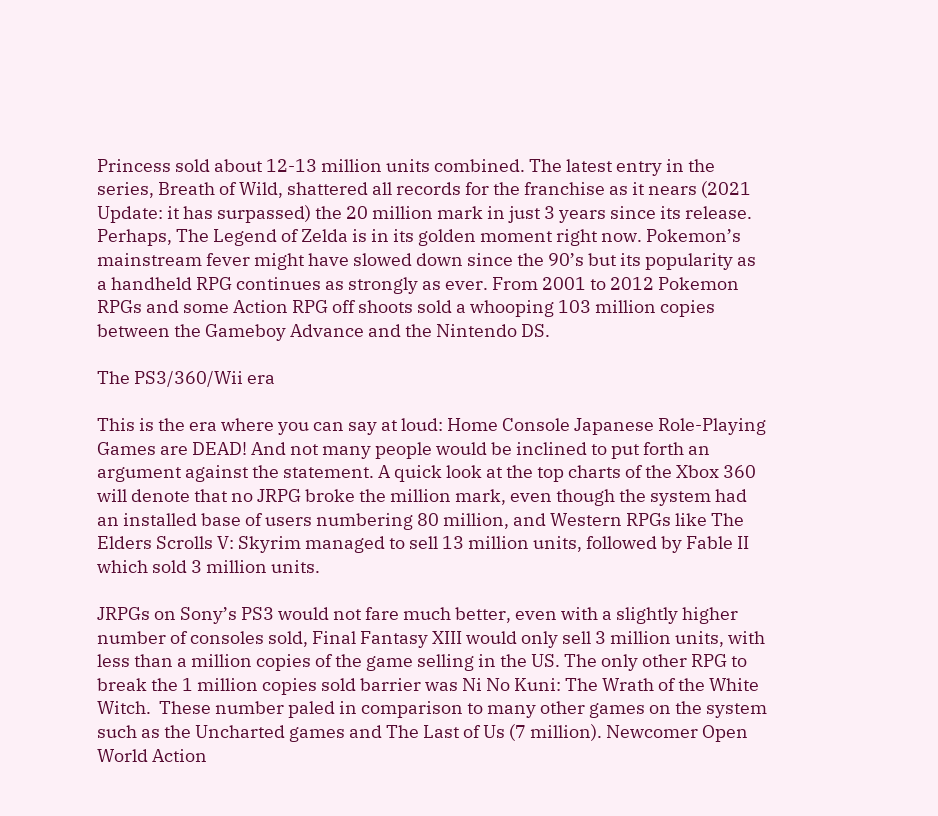Princess sold about 12-13 million units combined. The latest entry in the series, Breath of Wild, shattered all records for the franchise as it nears (2021 Update: it has surpassed) the 20 million mark in just 3 years since its release. Perhaps, The Legend of Zelda is in its golden moment right now. Pokemon’s mainstream fever might have slowed down since the 90’s but its popularity as a handheld RPG continues as strongly as ever. From 2001 to 2012 Pokemon RPGs and some Action RPG off shoots sold a whooping 103 million copies between the Gameboy Advance and the Nintendo DS.

The PS3/360/Wii era

This is the era where you can say at loud: Home Console Japanese Role-Playing Games are DEAD! And not many people would be inclined to put forth an argument against the statement. A quick look at the top charts of the Xbox 360 will denote that no JRPG broke the million mark, even though the system had an installed base of users numbering 80 million, and Western RPGs like The Elders Scrolls V: Skyrim managed to sell 13 million units, followed by Fable II which sold 3 million units.

JRPGs on Sony’s PS3 would not fare much better, even with a slightly higher number of consoles sold, Final Fantasy XIII would only sell 3 million units, with less than a million copies of the game selling in the US. The only other RPG to break the 1 million copies sold barrier was Ni No Kuni: The Wrath of the White Witch.  These number paled in comparison to many other games on the system such as the Uncharted games and The Last of Us (7 million). Newcomer Open World Action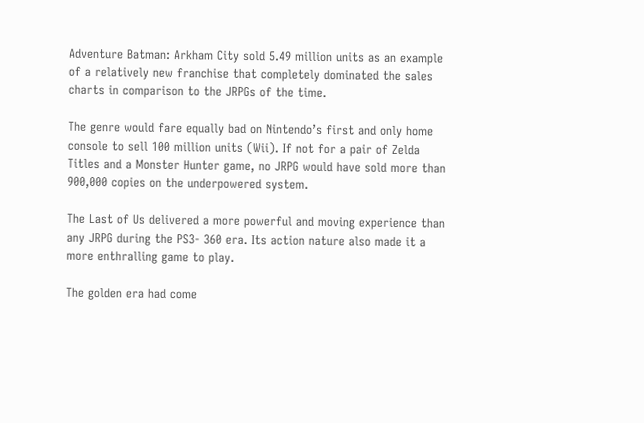Adventure Batman: Arkham City sold 5.49 million units as an example of a relatively new franchise that completely dominated the sales charts in comparison to the JRPGs of the time.

The genre would fare equally bad on Nintendo’s first and only home console to sell 100 million units (Wii). If not for a pair of Zelda Titles and a Monster Hunter game, no JRPG would have sold more than 900,000 copies on the underpowered system.

The Last of Us delivered a more powerful and moving experience than any JRPG during the PS3- 360 era. Its action nature also made it a more enthralling game to play.

The golden era had come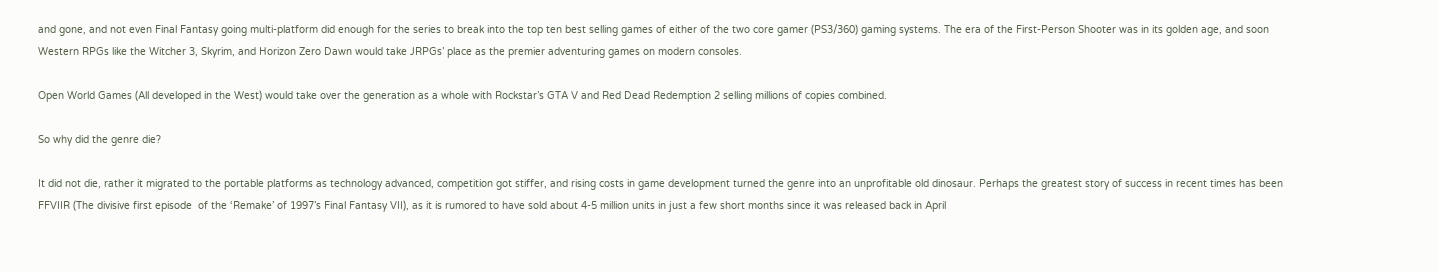and gone, and not even Final Fantasy going multi-platform did enough for the series to break into the top ten best selling games of either of the two core gamer (PS3/360) gaming systems. The era of the First-Person Shooter was in its golden age, and soon Western RPGs like the Witcher 3, Skyrim, and Horizon Zero Dawn would take JRPGs’ place as the premier adventuring games on modern consoles.

Open World Games (All developed in the West) would take over the generation as a whole with Rockstar’s GTA V and Red Dead Redemption 2 selling millions of copies combined.

So why did the genre die?

It did not die, rather it migrated to the portable platforms as technology advanced, competition got stiffer, and rising costs in game development turned the genre into an unprofitable old dinosaur. Perhaps the greatest story of success in recent times has been FFVIIR (The divisive first episode  of the ‘Remake’ of 1997’s Final Fantasy VII), as it is rumored to have sold about 4-5 million units in just a few short months since it was released back in April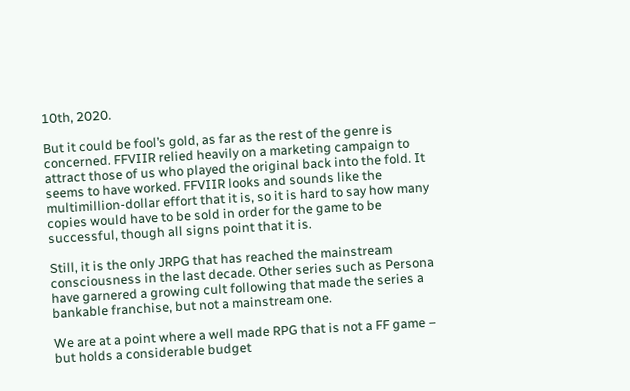10th, 2020.

But it could be fool’s gold, as far as the rest of the genre is concerned. FFVIIR relied heavily on a marketing campaign to attract those of us who played the original back into the fold. It seems to have worked. FFVIIR looks and sounds like the multimillion-dollar effort that it is, so it is hard to say how many copies would have to be sold in order for the game to be successful, though all signs point that it is.

Still, it is the only JRPG that has reached the mainstream consciousness in the last decade. Other series such as Persona have garnered a growing cult following that made the series a bankable franchise, but not a mainstream one.

We are at a point where a well made RPG that is not a FF game – but holds a considerable budget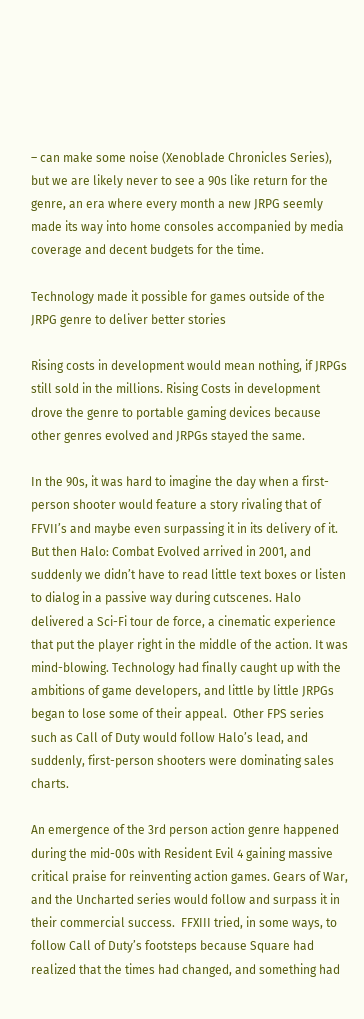– can make some noise (Xenoblade Chronicles Series), but we are likely never to see a 90s like return for the genre, an era where every month a new JRPG seemly made its way into home consoles accompanied by media coverage and decent budgets for the time.

Technology made it possible for games outside of the JRPG genre to deliver better stories

Rising costs in development would mean nothing, if JRPGs still sold in the millions. Rising Costs in development drove the genre to portable gaming devices because other genres evolved and JRPGs stayed the same.

In the 90s, it was hard to imagine the day when a first-person shooter would feature a story rivaling that of FFVII’s and maybe even surpassing it in its delivery of it. But then Halo: Combat Evolved arrived in 2001, and suddenly we didn’t have to read little text boxes or listen to dialog in a passive way during cutscenes. Halo delivered a Sci-Fi tour de force, a cinematic experience that put the player right in the middle of the action. It was mind-blowing. Technology had finally caught up with the ambitions of game developers, and little by little JRPGs began to lose some of their appeal.  Other FPS series such as Call of Duty would follow Halo’s lead, and suddenly, first-person shooters were dominating sales charts.

An emergence of the 3rd person action genre happened during the mid-00s with Resident Evil 4 gaining massive critical praise for reinventing action games. Gears of War, and the Uncharted series would follow and surpass it in their commercial success.  FFXIII tried, in some ways, to follow Call of Duty’s footsteps because Square had realized that the times had changed, and something had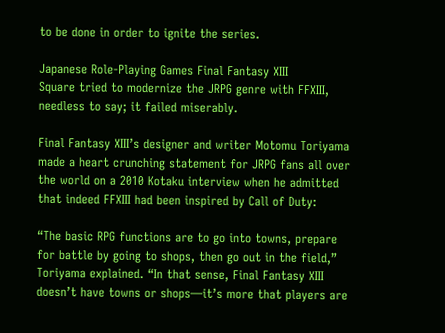to be done in order to ignite the series.

Japanese Role-Playing Games Final Fantasy XIII
Square tried to modernize the JRPG genre with FFXIII, needless to say; it failed miserably.

Final Fantasy XIII’s designer and writer Motomu Toriyama made a heart crunching statement for JRPG fans all over the world on a 2010 Kotaku interview when he admitted that indeed FFXIII had been inspired by Call of Duty:

“The basic RPG functions are to go into towns, prepare for battle by going to shops, then go out in the field,” Toriyama explained. “In that sense, Final Fantasy XIII doesn’t have towns or shops—it’s more that players are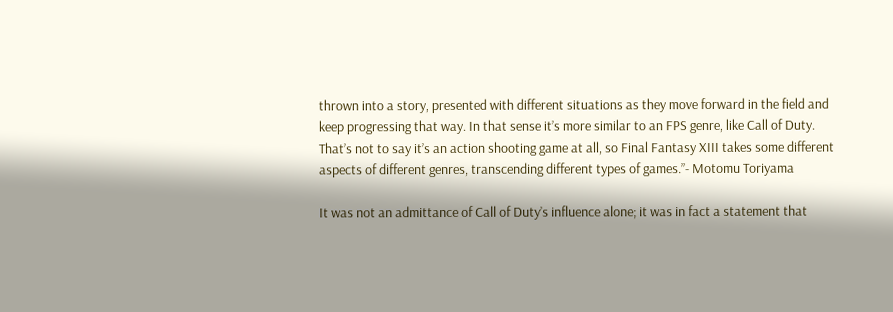thrown into a story, presented with different situations as they move forward in the field and keep progressing that way. In that sense it’s more similar to an FPS genre, like Call of Duty. That’s not to say it’s an action shooting game at all, so Final Fantasy XIII takes some different aspects of different genres, transcending different types of games.”- Motomu Toriyama

It was not an admittance of Call of Duty’s influence alone; it was in fact a statement that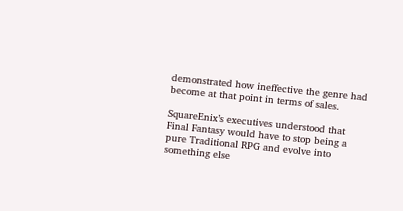demonstrated how ineffective the genre had become at that point in terms of sales.

SquareEnix’s executives understood that Final Fantasy would have to stop being a pure Traditional RPG and evolve into something else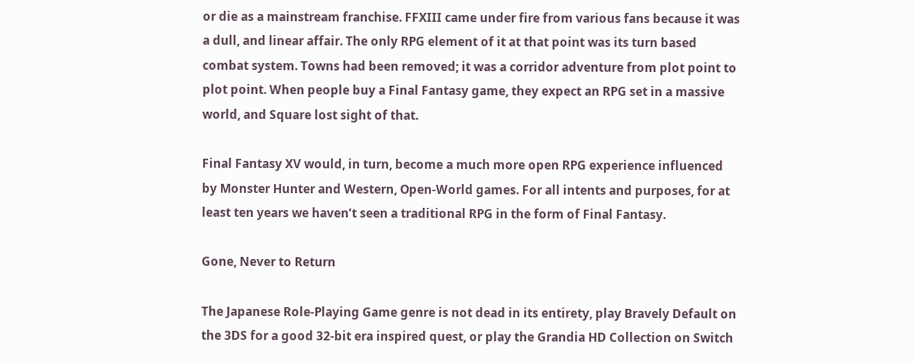or die as a mainstream franchise. FFXIII came under fire from various fans because it was a dull, and linear affair. The only RPG element of it at that point was its turn based combat system. Towns had been removed; it was a corridor adventure from plot point to plot point. When people buy a Final Fantasy game, they expect an RPG set in a massive world, and Square lost sight of that.

Final Fantasy XV would, in turn, become a much more open RPG experience influenced by Monster Hunter and Western, Open-World games. For all intents and purposes, for at least ten years we haven’t seen a traditional RPG in the form of Final Fantasy.

Gone, Never to Return

The Japanese Role-Playing Game genre is not dead in its entirety, play Bravely Default on the 3DS for a good 32-bit era inspired quest, or play the Grandia HD Collection on Switch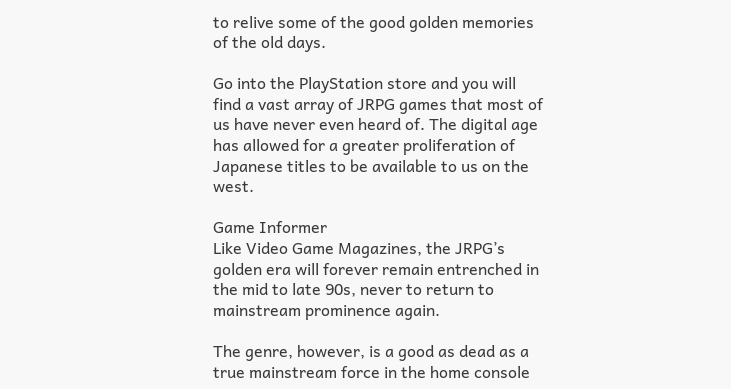to relive some of the good golden memories of the old days.

Go into the PlayStation store and you will find a vast array of JRPG games that most of us have never even heard of. The digital age has allowed for a greater proliferation of Japanese titles to be available to us on the west.

Game Informer
Like Video Game Magazines, the JRPG’s golden era will forever remain entrenched in the mid to late 90s, never to return to mainstream prominence again.

The genre, however, is a good as dead as a true mainstream force in the home console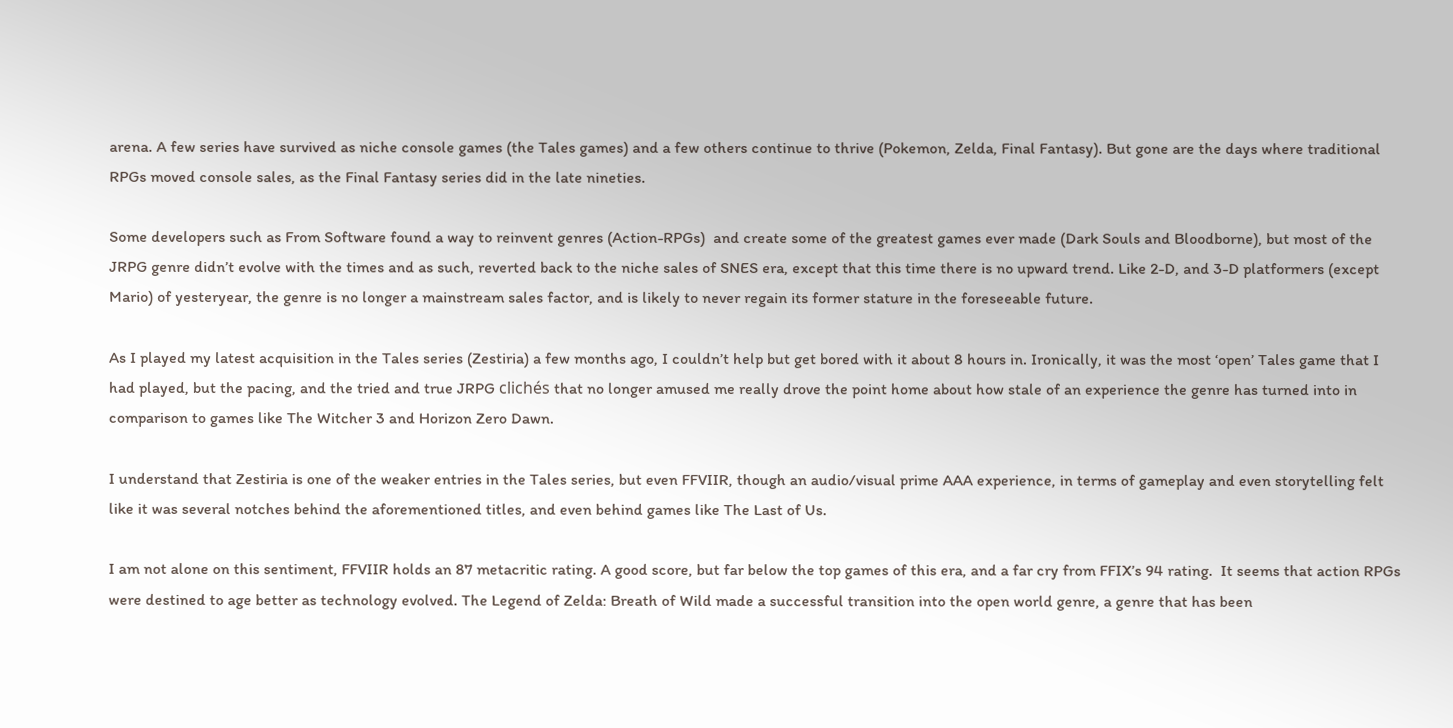arena. A few series have survived as niche console games (the Tales games) and a few others continue to thrive (Pokemon, Zelda, Final Fantasy). But gone are the days where traditional RPGs moved console sales, as the Final Fantasy series did in the late nineties.

Some developers such as From Software found a way to reinvent genres (Action-RPGs)  and create some of the greatest games ever made (Dark Souls and Bloodborne), but most of the JRPG genre didn’t evolve with the times and as such, reverted back to the niche sales of SNES era, except that this time there is no upward trend. Like 2-D, and 3-D platformers (except Mario) of yesteryear, the genre is no longer a mainstream sales factor, and is likely to never regain its former stature in the foreseeable future.

As I played my latest acquisition in the Tales series (Zestiria) a few months ago, I couldn’t help but get bored with it about 8 hours in. Ironically, it was the most ‘open’ Tales game that I had played, but the pacing, and the tried and true JRPG clichés that no longer amused me really drove the point home about how stale of an experience the genre has turned into in comparison to games like The Witcher 3 and Horizon Zero Dawn.

I understand that Zestiria is one of the weaker entries in the Tales series, but even FFVIIR, though an audio/visual prime AAA experience, in terms of gameplay and even storytelling felt like it was several notches behind the aforementioned titles, and even behind games like The Last of Us.

I am not alone on this sentiment, FFVIIR holds an 87 metacritic rating. A good score, but far below the top games of this era, and a far cry from FFIX’s 94 rating.  It seems that action RPGs were destined to age better as technology evolved. The Legend of Zelda: Breath of Wild made a successful transition into the open world genre, a genre that has been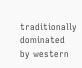traditionally dominated by western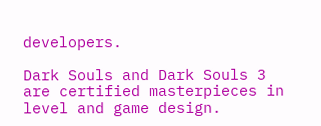developers.

Dark Souls and Dark Souls 3 are certified masterpieces in level and game design.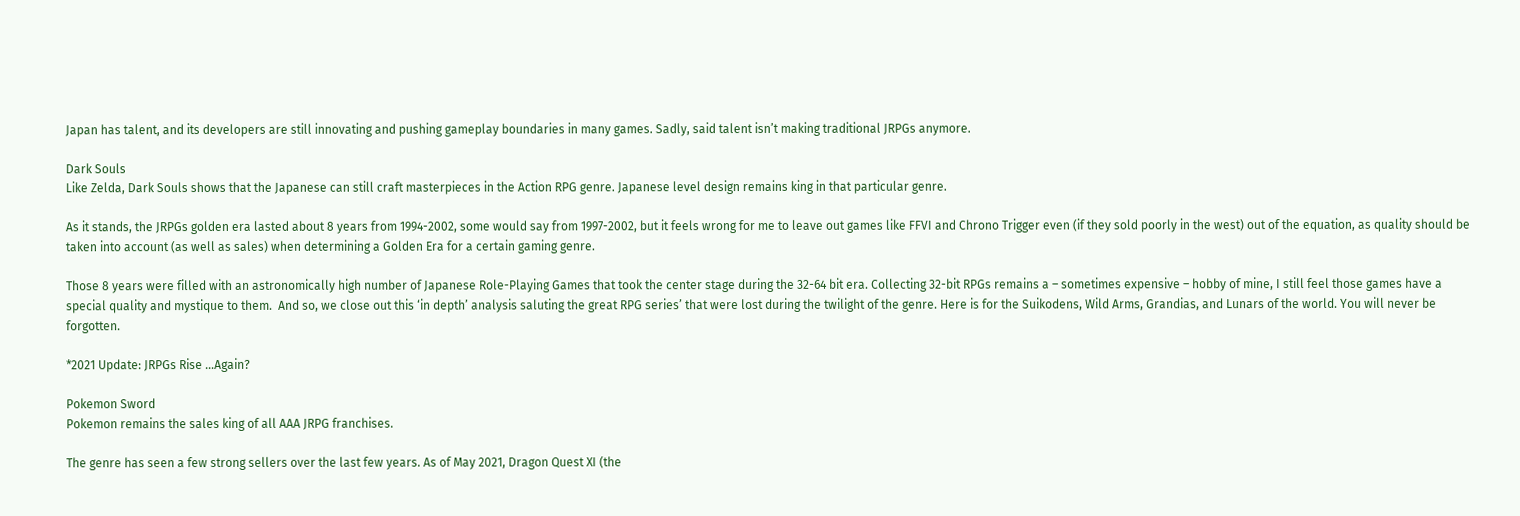Japan has talent, and its developers are still innovating and pushing gameplay boundaries in many games. Sadly, said talent isn’t making traditional JRPGs anymore.

Dark Souls
Like Zelda, Dark Souls shows that the Japanese can still craft masterpieces in the Action RPG genre. Japanese level design remains king in that particular genre.

As it stands, the JRPGs golden era lasted about 8 years from 1994-2002, some would say from 1997-2002, but it feels wrong for me to leave out games like FFVI and Chrono Trigger even (if they sold poorly in the west) out of the equation, as quality should be taken into account (as well as sales) when determining a Golden Era for a certain gaming genre.

Those 8 years were filled with an astronomically high number of Japanese Role-Playing Games that took the center stage during the 32-64 bit era. Collecting 32-bit RPGs remains a – sometimes expensive – hobby of mine, I still feel those games have a special quality and mystique to them.  And so, we close out this ‘in depth’ analysis saluting the great RPG series’ that were lost during the twilight of the genre. Here is for the Suikodens, Wild Arms, Grandias, and Lunars of the world. You will never be forgotten.

*2021 Update: JRPGs Rise …Again?

Pokemon Sword
Pokemon remains the sales king of all AAA JRPG franchises.

The genre has seen a few strong sellers over the last few years. As of May 2021, Dragon Quest XI (the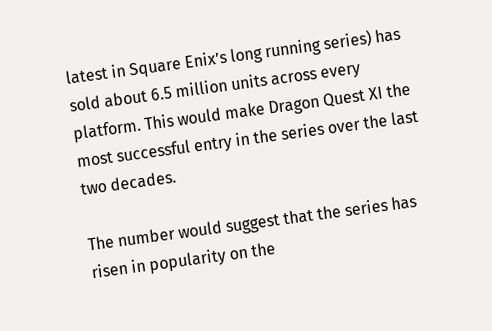latest in Square Enix’s long running series) has sold about 6.5 million units across every platform. This would make Dragon Quest XI the most successful entry in the series over the last two decades.

The number would suggest that the series has risen in popularity on the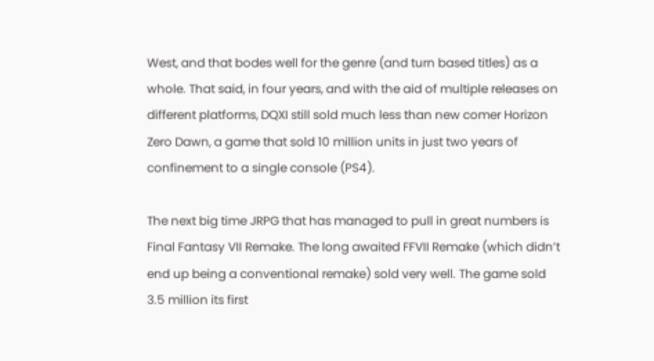West, and that bodes well for the genre (and turn based titles) as a whole. That said, in four years, and with the aid of multiple releases on different platforms, DQXI still sold much less than new comer Horizon Zero Dawn, a game that sold 10 million units in just two years of confinement to a single console (PS4).

The next big time JRPG that has managed to pull in great numbers is Final Fantasy VII Remake. The long awaited FFVII Remake (which didn’t end up being a conventional remake) sold very well. The game sold 3.5 million its first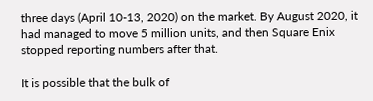three days (April 10-13, 2020) on the market. By August 2020, it had managed to move 5 million units, and then Square Enix stopped reporting numbers after that.

It is possible that the bulk of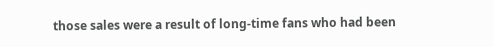those sales were a result of long-time fans who had been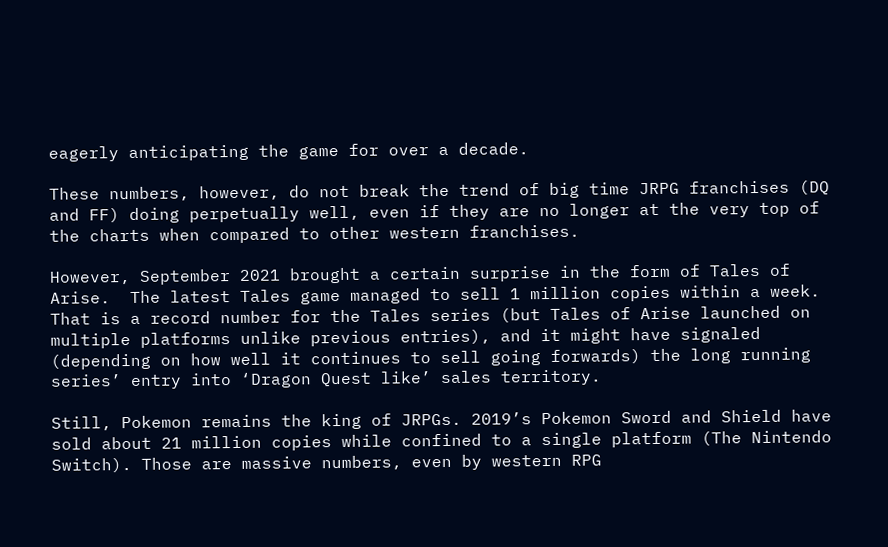eagerly anticipating the game for over a decade.

These numbers, however, do not break the trend of big time JRPG franchises (DQ and FF) doing perpetually well, even if they are no longer at the very top of the charts when compared to other western franchises.

However, September 2021 brought a certain surprise in the form of Tales of Arise.  The latest Tales game managed to sell 1 million copies within a week. That is a record number for the Tales series (but Tales of Arise launched on multiple platforms unlike previous entries), and it might have signaled (depending on how well it continues to sell going forwards) the long running series’ entry into ‘Dragon Quest like’ sales territory.

Still, Pokemon remains the king of JRPGs. 2019’s Pokemon Sword and Shield have sold about 21 million copies while confined to a single platform (The Nintendo Switch). Those are massive numbers, even by western RPG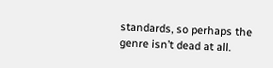standards, so perhaps the genre isn’t dead at all.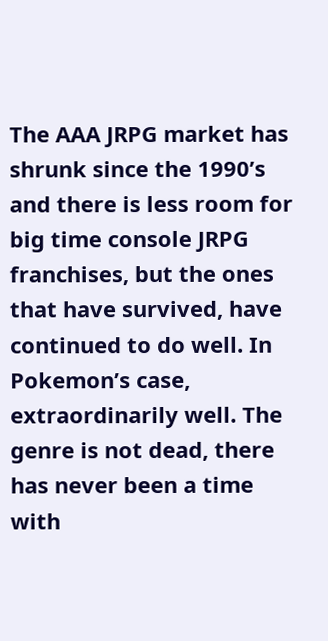The AAA JRPG market has shrunk since the 1990’s and there is less room for big time console JRPG franchises, but the ones that have survived, have continued to do well. In Pokemon’s case, extraordinarily well. The genre is not dead, there has never been a time with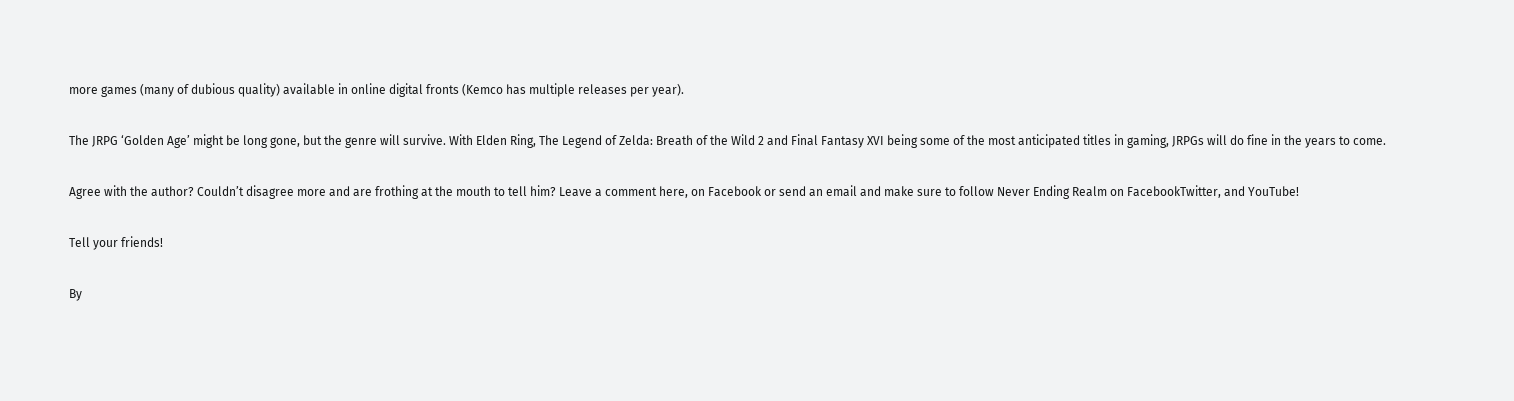more games (many of dubious quality) available in online digital fronts (Kemco has multiple releases per year).

The JRPG ‘Golden Age’ might be long gone, but the genre will survive. With Elden Ring, The Legend of Zelda: Breath of the Wild 2 and Final Fantasy XVI being some of the most anticipated titles in gaming, JRPGs will do fine in the years to come.

Agree with the author? Couldn’t disagree more and are frothing at the mouth to tell him? Leave a comment here, on Facebook or send an email and make sure to follow Never Ending Realm on FacebookTwitter, and YouTube!

Tell your friends!

By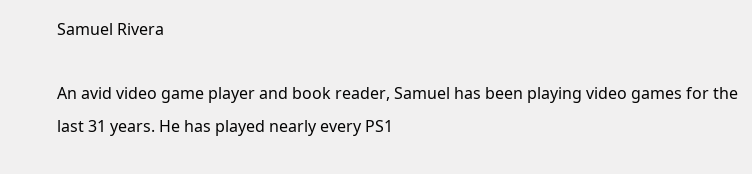Samuel Rivera

An avid video game player and book reader, Samuel has been playing video games for the last 31 years. He has played nearly every PS1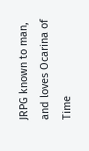JRPG known to man, and loves Ocarina of Time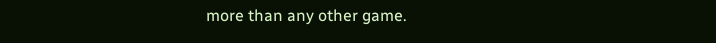more than any other game.